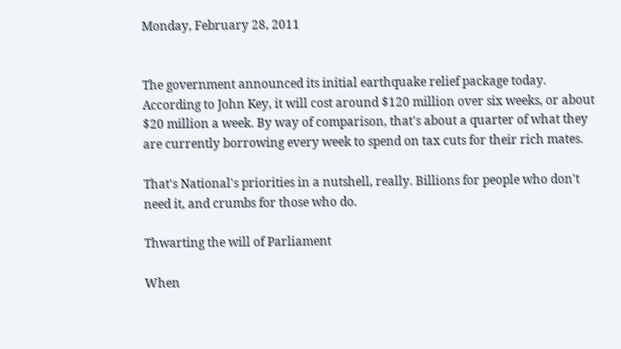Monday, February 28, 2011


The government announced its initial earthquake relief package today. According to John Key, it will cost around $120 million over six weeks, or about $20 million a week. By way of comparison, that's about a quarter of what they are currently borrowing every week to spend on tax cuts for their rich mates.

That's National's priorities in a nutshell, really. Billions for people who don't need it, and crumbs for those who do.

Thwarting the will of Parliament

When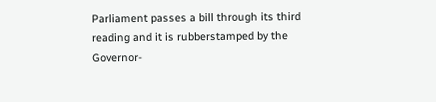Parliament passes a bill through its third reading and it is rubberstamped by the Governor-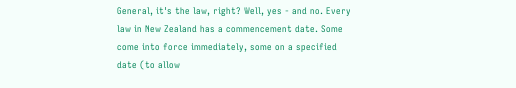General, it's the law, right? Well, yes - and no. Every law in New Zealand has a commencement date. Some come into force immediately, some on a specified date (to allow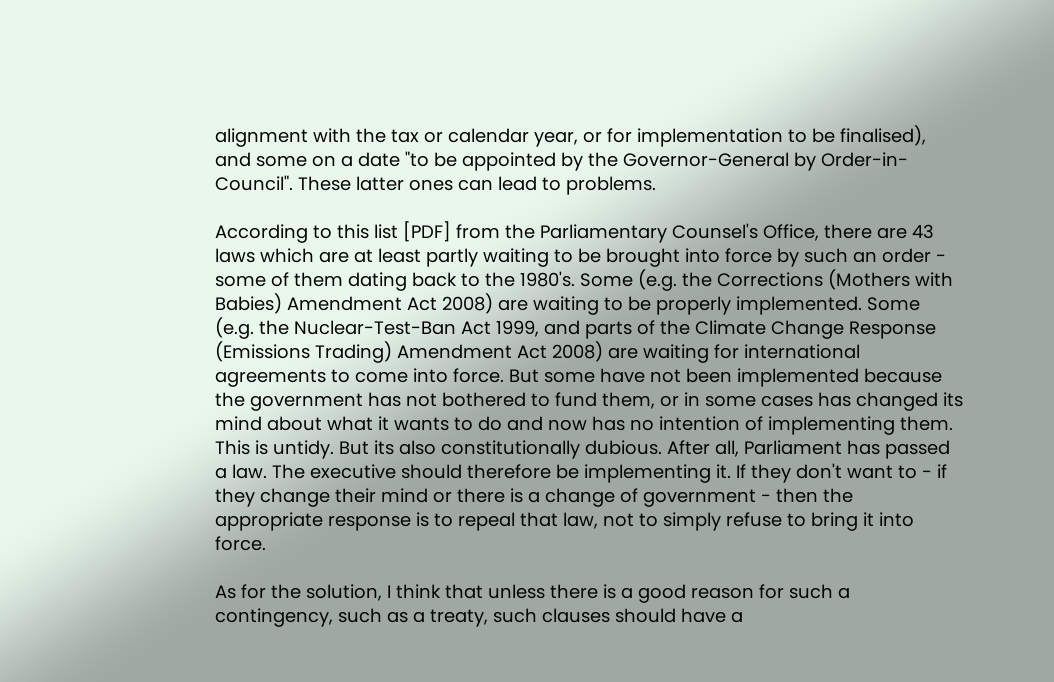alignment with the tax or calendar year, or for implementation to be finalised), and some on a date "to be appointed by the Governor-General by Order-in-Council". These latter ones can lead to problems.

According to this list [PDF] from the Parliamentary Counsel's Office, there are 43 laws which are at least partly waiting to be brought into force by such an order - some of them dating back to the 1980's. Some (e.g. the Corrections (Mothers with Babies) Amendment Act 2008) are waiting to be properly implemented. Some (e.g. the Nuclear-Test-Ban Act 1999, and parts of the Climate Change Response (Emissions Trading) Amendment Act 2008) are waiting for international agreements to come into force. But some have not been implemented because the government has not bothered to fund them, or in some cases has changed its mind about what it wants to do and now has no intention of implementing them. This is untidy. But its also constitutionally dubious. After all, Parliament has passed a law. The executive should therefore be implementing it. If they don't want to - if they change their mind or there is a change of government - then the appropriate response is to repeal that law, not to simply refuse to bring it into force.

As for the solution, I think that unless there is a good reason for such a contingency, such as a treaty, such clauses should have a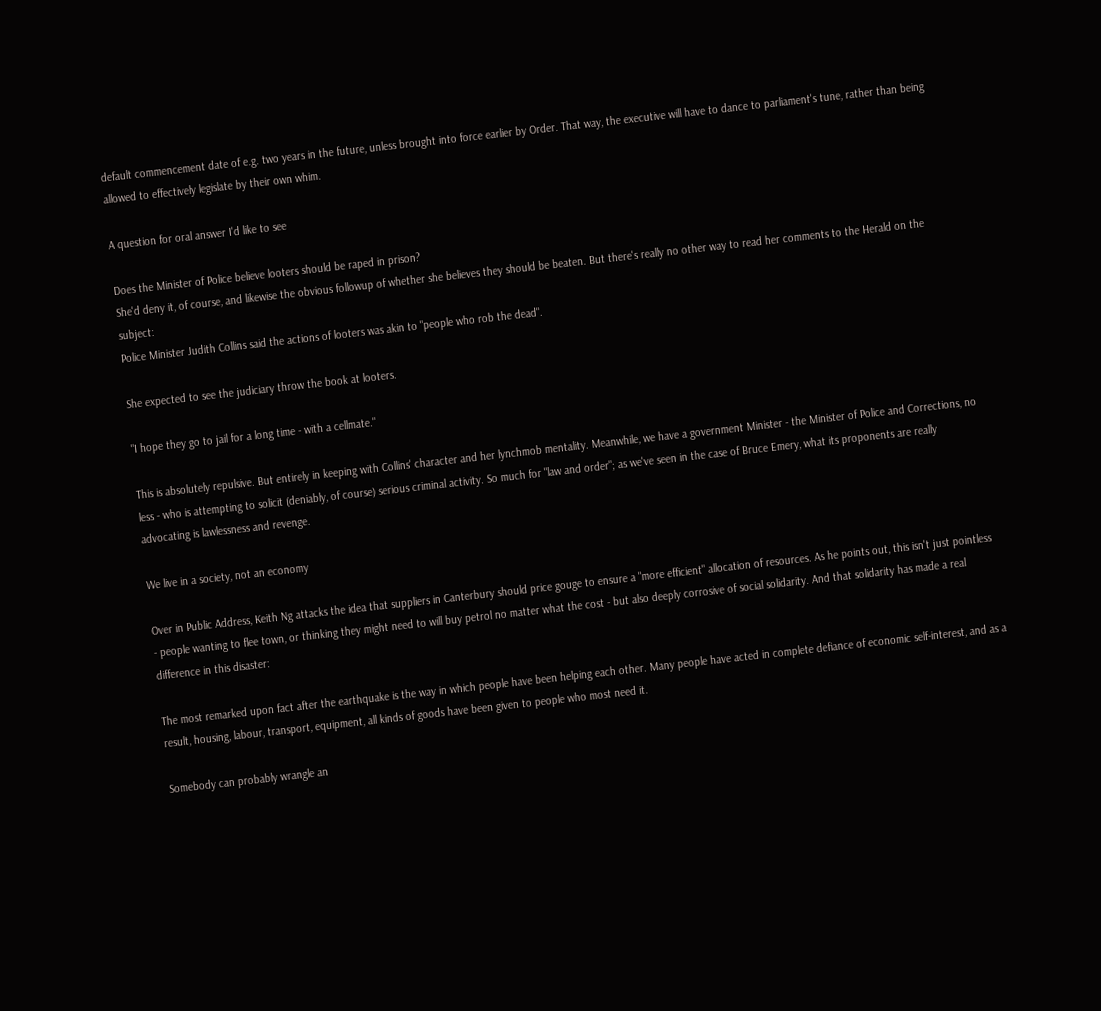default commencement date of e.g. two years in the future, unless brought into force earlier by Order. That way, the executive will have to dance to parliament's tune, rather than being allowed to effectively legislate by their own whim.

A question for oral answer I'd like to see

Does the Minister of Police believe looters should be raped in prison?
She'd deny it, of course, and likewise the obvious followup of whether she believes they should be beaten. But there's really no other way to read her comments to the Herald on the subject:
Police Minister Judith Collins said the actions of looters was akin to "people who rob the dead".

She expected to see the judiciary throw the book at looters.

"I hope they go to jail for a long time - with a cellmate."

This is absolutely repulsive. But entirely in keeping with Collins' character and her lynchmob mentality. Meanwhile, we have a government Minister - the Minister of Police and Corrections, no less - who is attempting to solicit (deniably, of course) serious criminal activity. So much for "law and order"; as we've seen in the case of Bruce Emery, what its proponents are really advocating is lawlessness and revenge.

We live in a society, not an economy

Over in Public Address, Keith Ng attacks the idea that suppliers in Canterbury should price gouge to ensure a "more efficient" allocation of resources. As he points out, this isn't just pointless - people wanting to flee town, or thinking they might need to will buy petrol no matter what the cost - but also deeply corrosive of social solidarity. And that solidarity has made a real difference in this disaster:

The most remarked upon fact after the earthquake is the way in which people have been helping each other. Many people have acted in complete defiance of economic self-interest, and as a result, housing, labour, transport, equipment, all kinds of goods have been given to people who most need it.

Somebody can probably wrangle an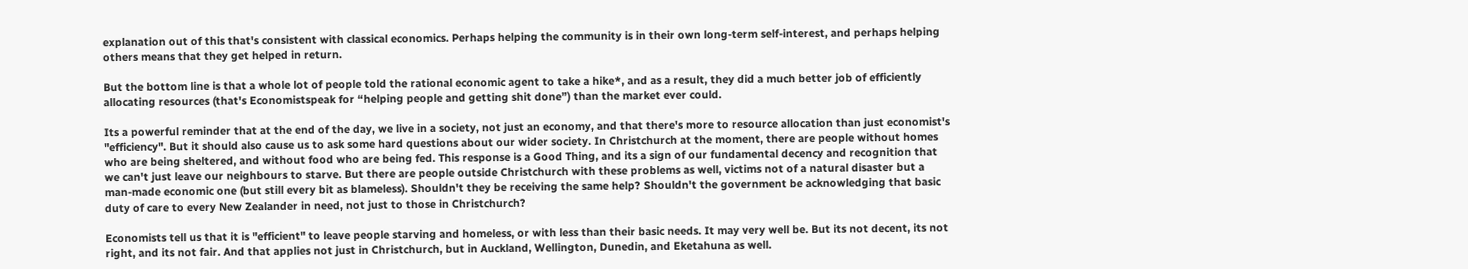explanation out of this that's consistent with classical economics. Perhaps helping the community is in their own long-term self-interest, and perhaps helping others means that they get helped in return.

But the bottom line is that a whole lot of people told the rational economic agent to take a hike*, and as a result, they did a much better job of efficiently allocating resources (that's Economistspeak for “helping people and getting shit done”) than the market ever could.

Its a powerful reminder that at the end of the day, we live in a society, not just an economy, and that there's more to resource allocation than just economist's "efficiency". But it should also cause us to ask some hard questions about our wider society. In Christchurch at the moment, there are people without homes who are being sheltered, and without food who are being fed. This response is a Good Thing, and its a sign of our fundamental decency and recognition that we can't just leave our neighbours to starve. But there are people outside Christchurch with these problems as well, victims not of a natural disaster but a man-made economic one (but still every bit as blameless). Shouldn't they be receiving the same help? Shouldn't the government be acknowledging that basic duty of care to every New Zealander in need, not just to those in Christchurch?

Economists tell us that it is "efficient" to leave people starving and homeless, or with less than their basic needs. It may very well be. But its not decent, its not right, and its not fair. And that applies not just in Christchurch, but in Auckland, Wellington, Dunedin, and Eketahuna as well.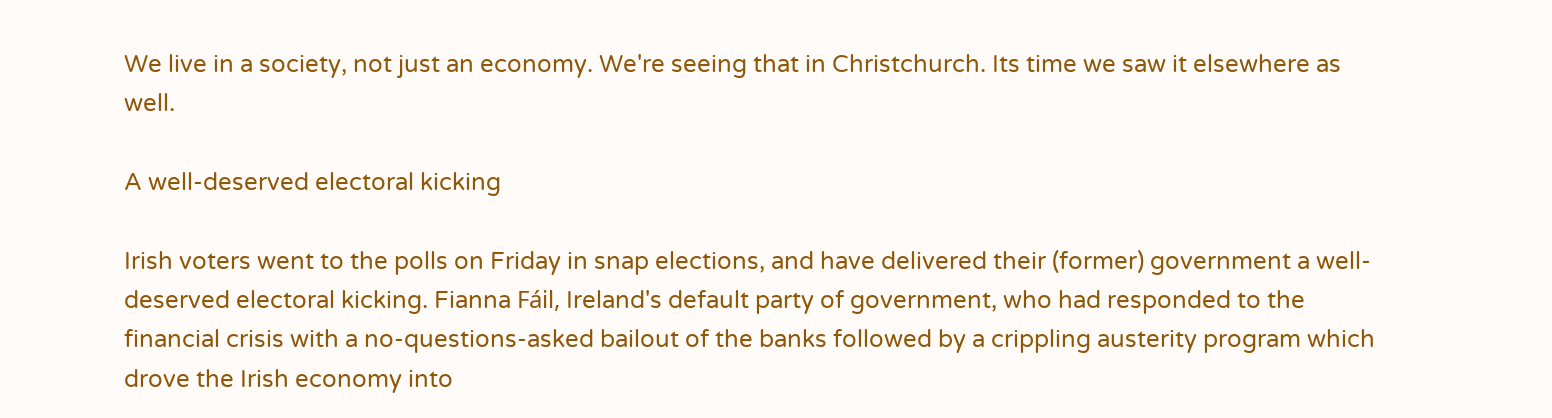We live in a society, not just an economy. We're seeing that in Christchurch. Its time we saw it elsewhere as well.

A well-deserved electoral kicking

Irish voters went to the polls on Friday in snap elections, and have delivered their (former) government a well-deserved electoral kicking. Fianna Fáil, Ireland's default party of government, who had responded to the financial crisis with a no-questions-asked bailout of the banks followed by a crippling austerity program which drove the Irish economy into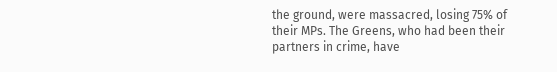the ground, were massacred, losing 75% of their MPs. The Greens, who had been their partners in crime, have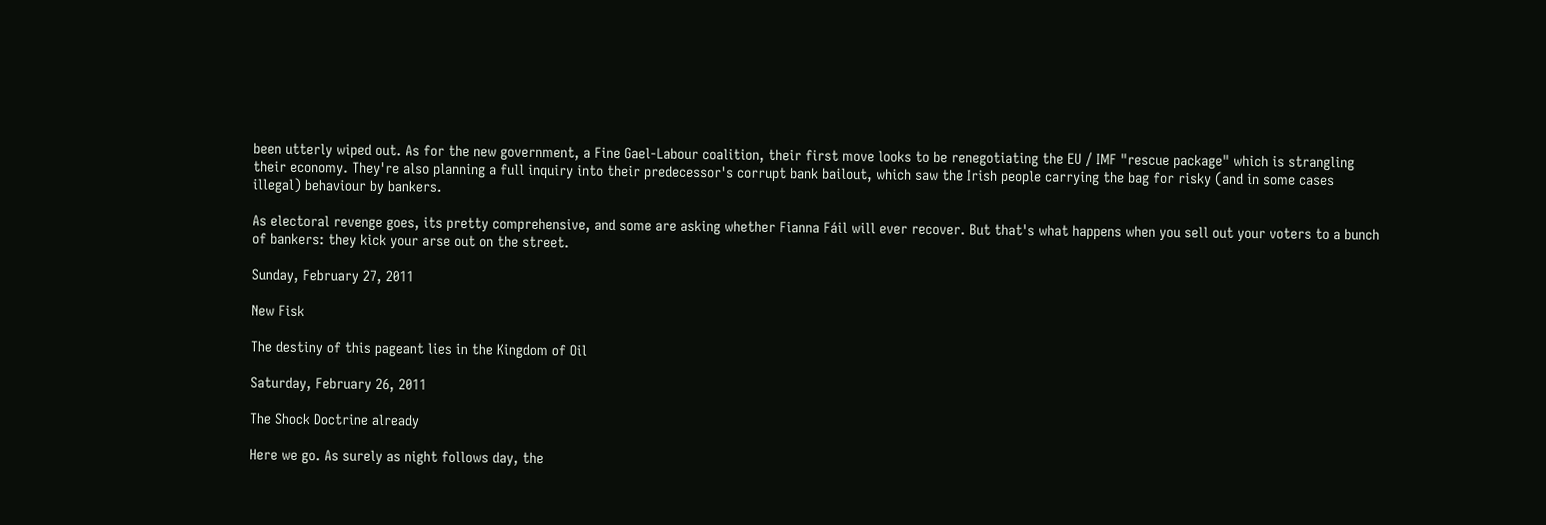been utterly wiped out. As for the new government, a Fine Gael-Labour coalition, their first move looks to be renegotiating the EU / IMF "rescue package" which is strangling their economy. They're also planning a full inquiry into their predecessor's corrupt bank bailout, which saw the Irish people carrying the bag for risky (and in some cases illegal) behaviour by bankers.

As electoral revenge goes, its pretty comprehensive, and some are asking whether Fianna Fáil will ever recover. But that's what happens when you sell out your voters to a bunch of bankers: they kick your arse out on the street.

Sunday, February 27, 2011

New Fisk

The destiny of this pageant lies in the Kingdom of Oil

Saturday, February 26, 2011

The Shock Doctrine already

Here we go. As surely as night follows day, the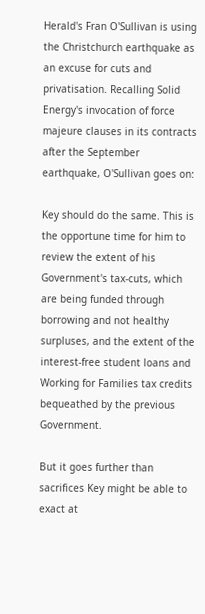Herald's Fran O'Sullivan is using the Christchurch earthquake as an excuse for cuts and privatisation. Recalling Solid Energy's invocation of force majeure clauses in its contracts after the September earthquake, O'Sullivan goes on:

Key should do the same. This is the opportune time for him to review the extent of his Government's tax-cuts, which are being funded through borrowing and not healthy surpluses, and the extent of the interest-free student loans and Working for Families tax credits bequeathed by the previous Government.

But it goes further than sacrifices Key might be able to exact at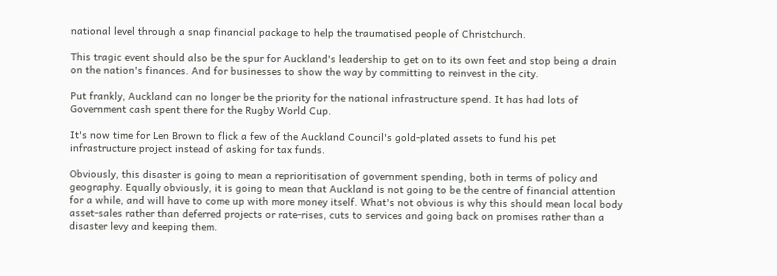national level through a snap financial package to help the traumatised people of Christchurch.

This tragic event should also be the spur for Auckland's leadership to get on to its own feet and stop being a drain on the nation's finances. And for businesses to show the way by committing to reinvest in the city.

Put frankly, Auckland can no longer be the priority for the national infrastructure spend. It has had lots of Government cash spent there for the Rugby World Cup.

It's now time for Len Brown to flick a few of the Auckland Council's gold-plated assets to fund his pet infrastructure project instead of asking for tax funds.

Obviously, this disaster is going to mean a reprioritisation of government spending, both in terms of policy and geography. Equally obviously, it is going to mean that Auckland is not going to be the centre of financial attention for a while, and will have to come up with more money itself. What's not obvious is why this should mean local body asset-sales rather than deferred projects or rate-rises, cuts to services and going back on promises rather than a disaster levy and keeping them.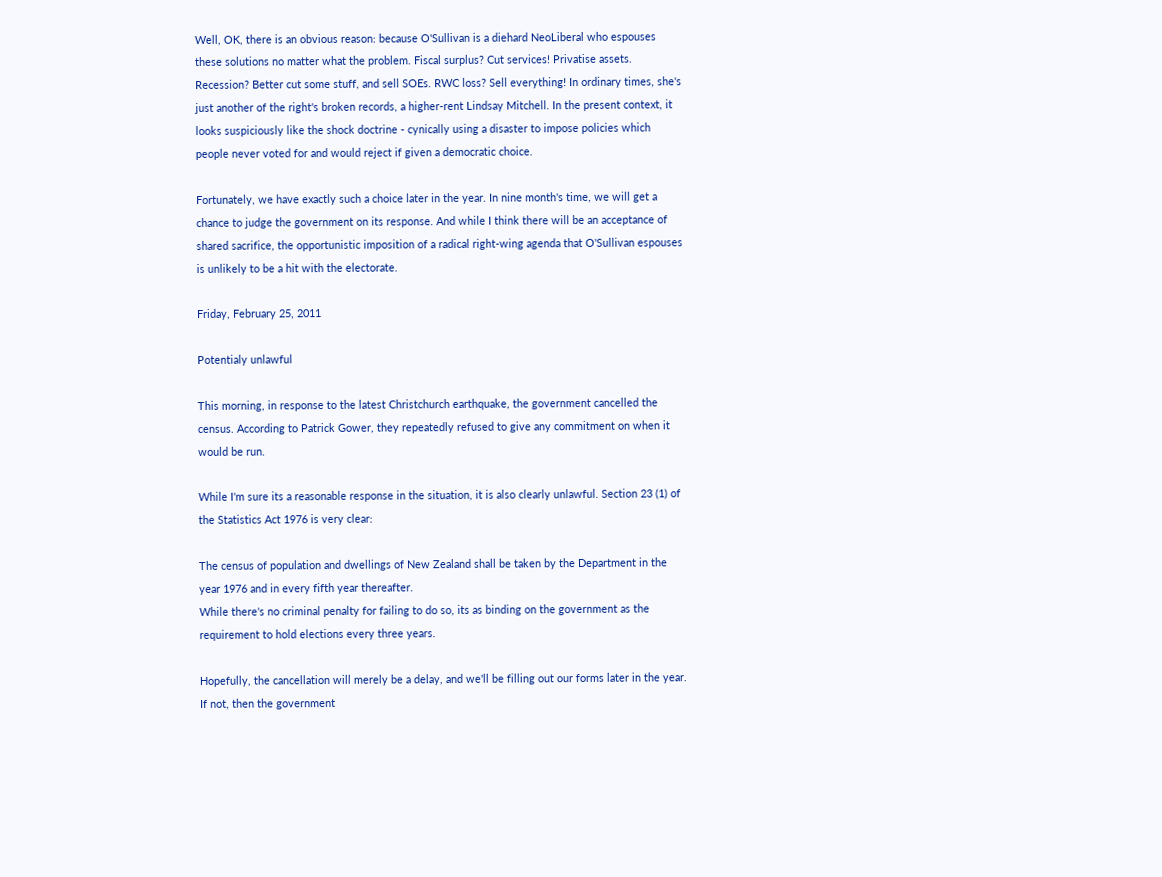Well, OK, there is an obvious reason: because O'Sullivan is a diehard NeoLiberal who espouses these solutions no matter what the problem. Fiscal surplus? Cut services! Privatise assets. Recession? Better cut some stuff, and sell SOEs. RWC loss? Sell everything! In ordinary times, she's just another of the right's broken records, a higher-rent Lindsay Mitchell. In the present context, it looks suspiciously like the shock doctrine - cynically using a disaster to impose policies which people never voted for and would reject if given a democratic choice.

Fortunately, we have exactly such a choice later in the year. In nine month's time, we will get a chance to judge the government on its response. And while I think there will be an acceptance of shared sacrifice, the opportunistic imposition of a radical right-wing agenda that O'Sullivan espouses is unlikely to be a hit with the electorate.

Friday, February 25, 2011

Potentialy unlawful

This morning, in response to the latest Christchurch earthquake, the government cancelled the census. According to Patrick Gower, they repeatedly refused to give any commitment on when it would be run.

While I'm sure its a reasonable response in the situation, it is also clearly unlawful. Section 23 (1) of the Statistics Act 1976 is very clear:

The census of population and dwellings of New Zealand shall be taken by the Department in the year 1976 and in every fifth year thereafter.
While there's no criminal penalty for failing to do so, its as binding on the government as the requirement to hold elections every three years.

Hopefully, the cancellation will merely be a delay, and we'll be filling out our forms later in the year. If not, then the government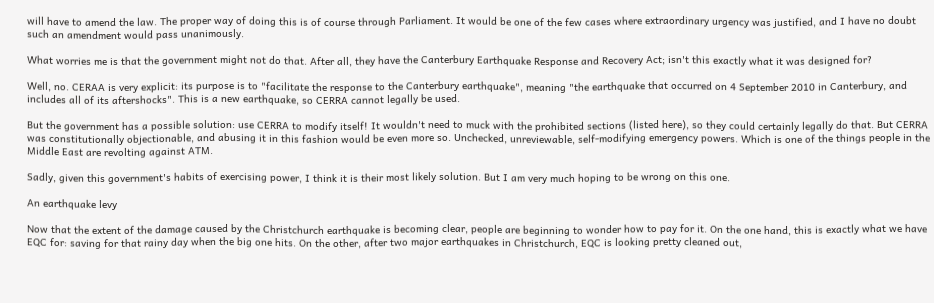will have to amend the law. The proper way of doing this is of course through Parliament. It would be one of the few cases where extraordinary urgency was justified, and I have no doubt such an amendment would pass unanimously.

What worries me is that the government might not do that. After all, they have the Canterbury Earthquake Response and Recovery Act; isn't this exactly what it was designed for?

Well, no. CERAA is very explicit: its purpose is to "facilitate the response to the Canterbury earthquake", meaning "the earthquake that occurred on 4 September 2010 in Canterbury, and includes all of its aftershocks". This is a new earthquake, so CERRA cannot legally be used.

But the government has a possible solution: use CERRA to modify itself! It wouldn't need to muck with the prohibited sections (listed here), so they could certainly legally do that. But CERRA was constitutionally objectionable, and abusing it in this fashion would be even more so. Unchecked, unreviewable, self-modifying emergency powers. Which is one of the things people in the Middle East are revolting against ATM.

Sadly, given this government's habits of exercising power, I think it is their most likely solution. But I am very much hoping to be wrong on this one.

An earthquake levy

Now that the extent of the damage caused by the Christchurch earthquake is becoming clear, people are beginning to wonder how to pay for it. On the one hand, this is exactly what we have EQC for: saving for that rainy day when the big one hits. On the other, after two major earthquakes in Christchurch, EQC is looking pretty cleaned out,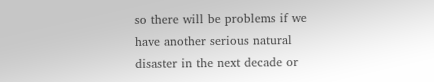so there will be problems if we have another serious natural disaster in the next decade or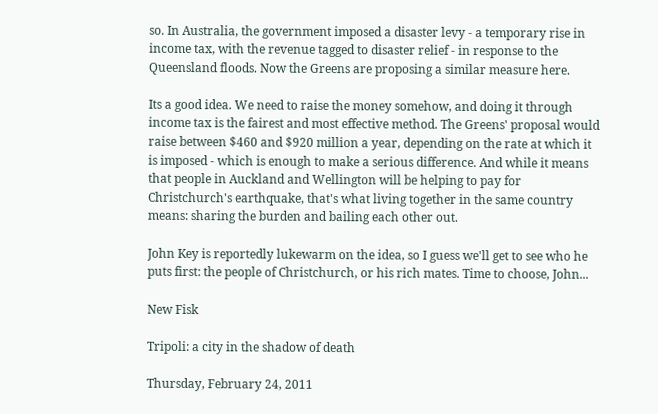so. In Australia, the government imposed a disaster levy - a temporary rise in income tax, with the revenue tagged to disaster relief - in response to the Queensland floods. Now the Greens are proposing a similar measure here.

Its a good idea. We need to raise the money somehow, and doing it through income tax is the fairest and most effective method. The Greens' proposal would raise between $460 and $920 million a year, depending on the rate at which it is imposed - which is enough to make a serious difference. And while it means that people in Auckland and Wellington will be helping to pay for Christchurch's earthquake, that's what living together in the same country means: sharing the burden and bailing each other out.

John Key is reportedly lukewarm on the idea, so I guess we'll get to see who he puts first: the people of Christchurch, or his rich mates. Time to choose, John...

New Fisk

Tripoli: a city in the shadow of death

Thursday, February 24, 2011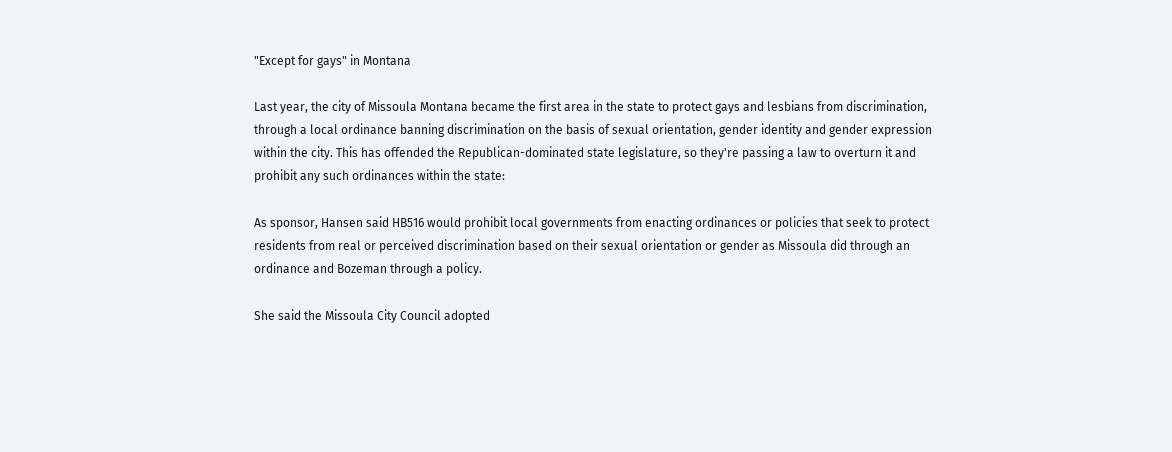"Except for gays" in Montana

Last year, the city of Missoula Montana became the first area in the state to protect gays and lesbians from discrimination, through a local ordinance banning discrimination on the basis of sexual orientation, gender identity and gender expression within the city. This has offended the Republican-dominated state legislature, so they're passing a law to overturn it and prohibit any such ordinances within the state:

As sponsor, Hansen said HB516 would prohibit local governments from enacting ordinances or policies that seek to protect residents from real or perceived discrimination based on their sexual orientation or gender as Missoula did through an ordinance and Bozeman through a policy.

She said the Missoula City Council adopted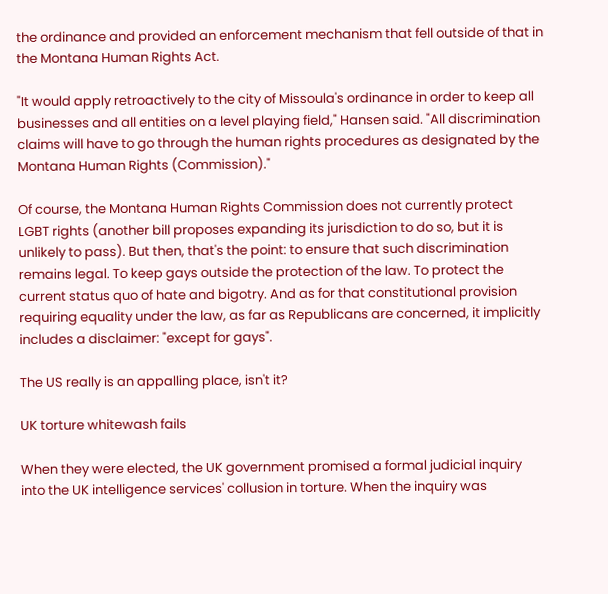the ordinance and provided an enforcement mechanism that fell outside of that in the Montana Human Rights Act.

"It would apply retroactively to the city of Missoula's ordinance in order to keep all businesses and all entities on a level playing field," Hansen said. "All discrimination claims will have to go through the human rights procedures as designated by the Montana Human Rights (Commission)."

Of course, the Montana Human Rights Commission does not currently protect LGBT rights (another bill proposes expanding its jurisdiction to do so, but it is unlikely to pass). But then, that's the point: to ensure that such discrimination remains legal. To keep gays outside the protection of the law. To protect the current status quo of hate and bigotry. And as for that constitutional provision requiring equality under the law, as far as Republicans are concerned, it implicitly includes a disclaimer: "except for gays".

The US really is an appalling place, isn't it?

UK torture whitewash fails

When they were elected, the UK government promised a formal judicial inquiry into the UK intelligence services' collusion in torture. When the inquiry was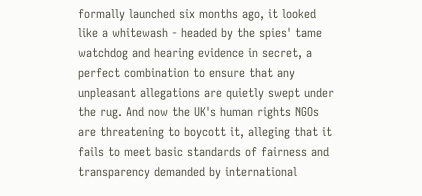formally launched six months ago, it looked like a whitewash - headed by the spies' tame watchdog and hearing evidence in secret, a perfect combination to ensure that any unpleasant allegations are quietly swept under the rug. And now the UK's human rights NGOs are threatening to boycott it, alleging that it fails to meet basic standards of fairness and transparency demanded by international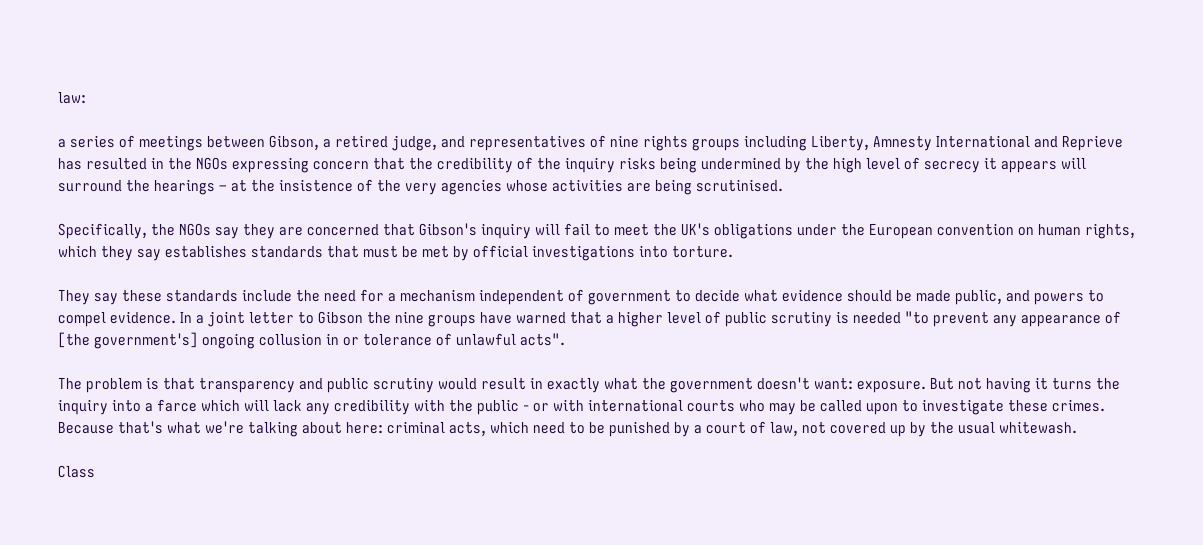law:

a series of meetings between Gibson, a retired judge, and representatives of nine rights groups including Liberty, Amnesty International and Reprieve has resulted in the NGOs expressing concern that the credibility of the inquiry risks being undermined by the high level of secrecy it appears will surround the hearings – at the insistence of the very agencies whose activities are being scrutinised.

Specifically, the NGOs say they are concerned that Gibson's inquiry will fail to meet the UK's obligations under the European convention on human rights, which they say establishes standards that must be met by official investigations into torture.

They say these standards include the need for a mechanism independent of government to decide what evidence should be made public, and powers to compel evidence. In a joint letter to Gibson the nine groups have warned that a higher level of public scrutiny is needed "to prevent any appearance of [the government's] ongoing collusion in or tolerance of unlawful acts".

The problem is that transparency and public scrutiny would result in exactly what the government doesn't want: exposure. But not having it turns the inquiry into a farce which will lack any credibility with the public - or with international courts who may be called upon to investigate these crimes. Because that's what we're talking about here: criminal acts, which need to be punished by a court of law, not covered up by the usual whitewash.

Class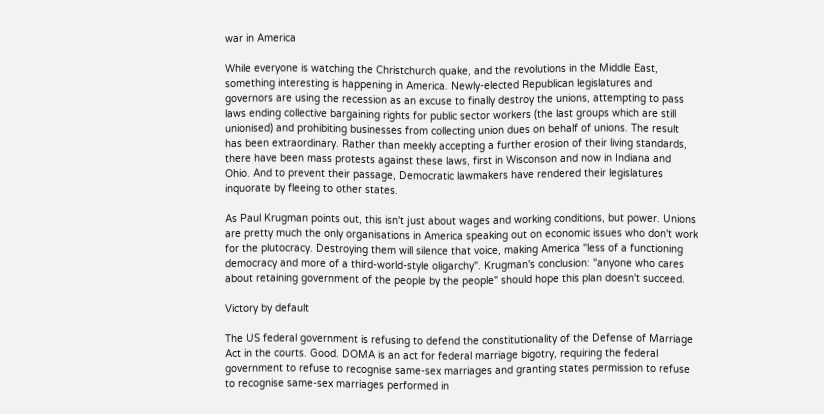war in America

While everyone is watching the Christchurch quake, and the revolutions in the Middle East, something interesting is happening in America. Newly-elected Republican legislatures and governors are using the recession as an excuse to finally destroy the unions, attempting to pass laws ending collective bargaining rights for public sector workers (the last groups which are still unionised) and prohibiting businesses from collecting union dues on behalf of unions. The result has been extraordinary. Rather than meekly accepting a further erosion of their living standards, there have been mass protests against these laws, first in Wisconson and now in Indiana and Ohio. And to prevent their passage, Democratic lawmakers have rendered their legislatures inquorate by fleeing to other states.

As Paul Krugman points out, this isn't just about wages and working conditions, but power. Unions are pretty much the only organisations in America speaking out on economic issues who don't work for the plutocracy. Destroying them will silence that voice, making America "less of a functioning democracy and more of a third-world-style oligarchy". Krugman's conclusion: "anyone who cares about retaining government of the people by the people" should hope this plan doesn't succeed.

Victory by default

The US federal government is refusing to defend the constitutionality of the Defense of Marriage Act in the courts. Good. DOMA is an act for federal marriage bigotry, requiring the federal government to refuse to recognise same-sex marriages and granting states permission to refuse to recognise same-sex marriages performed in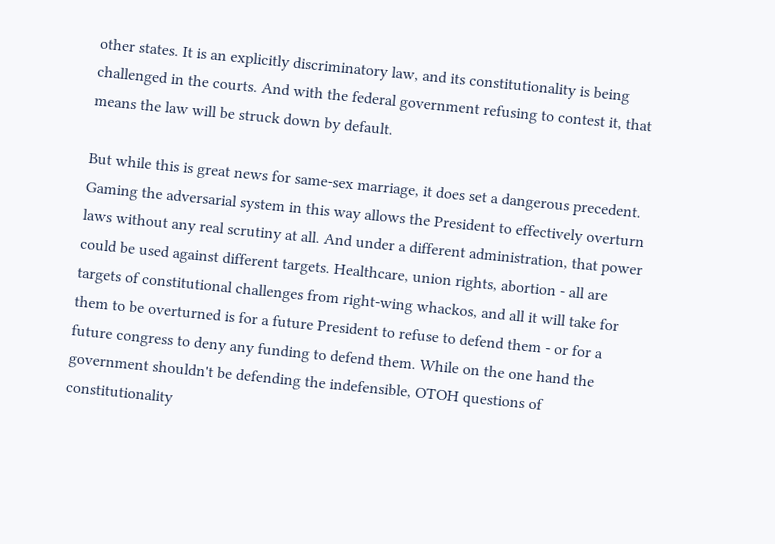other states. It is an explicitly discriminatory law, and its constitutionality is being challenged in the courts. And with the federal government refusing to contest it, that means the law will be struck down by default.

But while this is great news for same-sex marriage, it does set a dangerous precedent. Gaming the adversarial system in this way allows the President to effectively overturn laws without any real scrutiny at all. And under a different administration, that power could be used against different targets. Healthcare, union rights, abortion - all are targets of constitutional challenges from right-wing whackos, and all it will take for them to be overturned is for a future President to refuse to defend them - or for a future congress to deny any funding to defend them. While on the one hand the government shouldn't be defending the indefensible, OTOH questions of constitutionality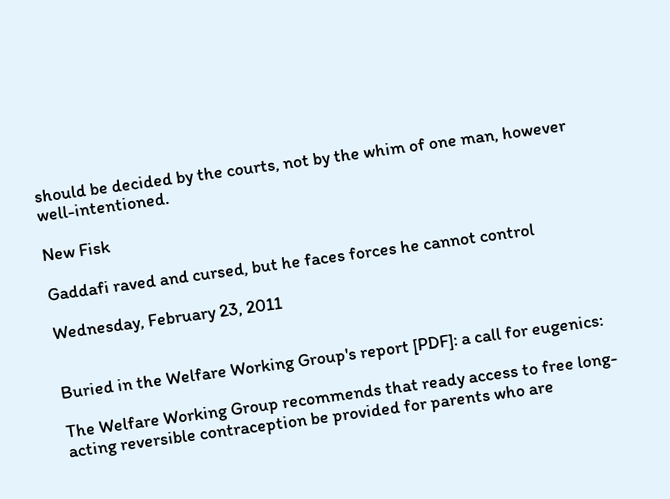should be decided by the courts, not by the whim of one man, however well-intentioned.

New Fisk

Gaddafi raved and cursed, but he faces forces he cannot control

Wednesday, February 23, 2011


Buried in the Welfare Working Group's report [PDF]: a call for eugenics:

The Welfare Working Group recommends that ready access to free long-acting reversible contraception be provided for parents who are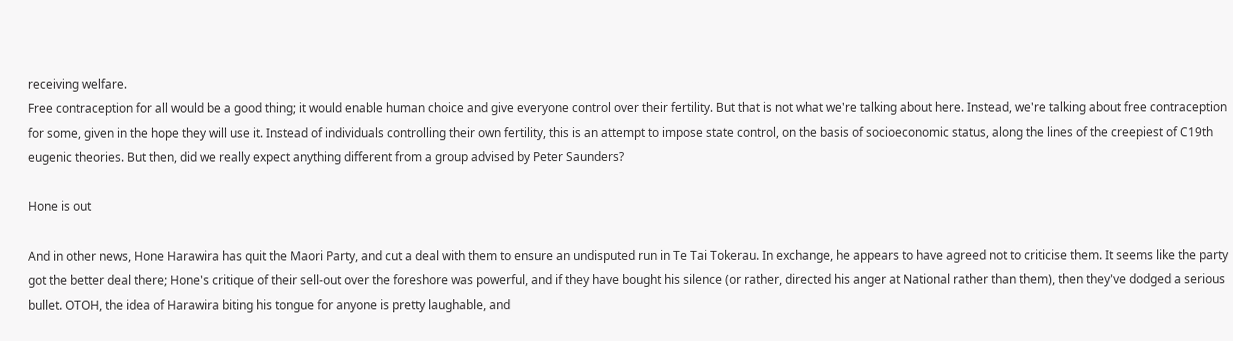receiving welfare.
Free contraception for all would be a good thing; it would enable human choice and give everyone control over their fertility. But that is not what we're talking about here. Instead, we're talking about free contraception for some, given in the hope they will use it. Instead of individuals controlling their own fertility, this is an attempt to impose state control, on the basis of socioeconomic status, along the lines of the creepiest of C19th eugenic theories. But then, did we really expect anything different from a group advised by Peter Saunders?

Hone is out

And in other news, Hone Harawira has quit the Maori Party, and cut a deal with them to ensure an undisputed run in Te Tai Tokerau. In exchange, he appears to have agreed not to criticise them. It seems like the party got the better deal there; Hone's critique of their sell-out over the foreshore was powerful, and if they have bought his silence (or rather, directed his anger at National rather than them), then they've dodged a serious bullet. OTOH, the idea of Harawira biting his tongue for anyone is pretty laughable, and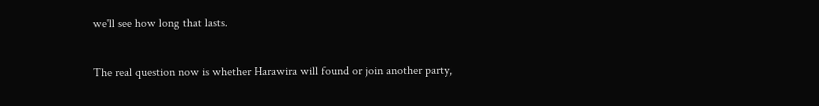we'll see how long that lasts.

The real question now is whether Harawira will found or join another party,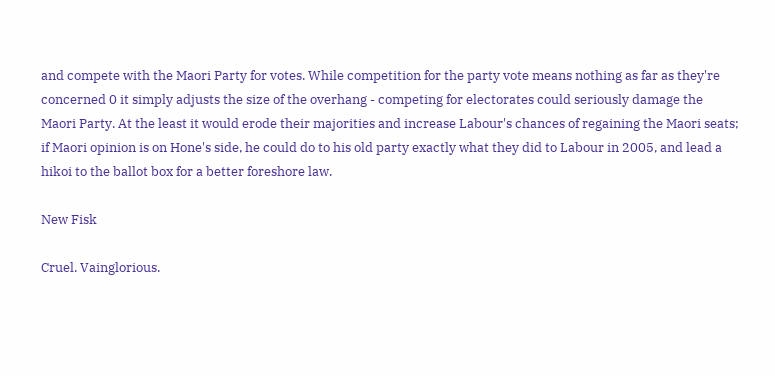and compete with the Maori Party for votes. While competition for the party vote means nothing as far as they're concerned 0 it simply adjusts the size of the overhang - competing for electorates could seriously damage the Maori Party. At the least it would erode their majorities and increase Labour's chances of regaining the Maori seats; if Maori opinion is on Hone's side, he could do to his old party exactly what they did to Labour in 2005, and lead a hikoi to the ballot box for a better foreshore law.

New Fisk

Cruel. Vainglorious.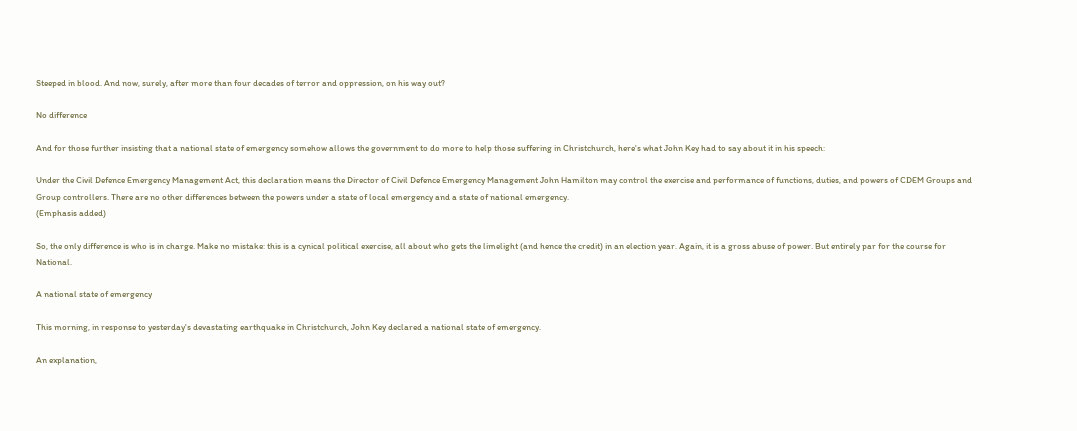Steeped in blood. And now, surely, after more than four decades of terror and oppression, on his way out?

No difference

And for those further insisting that a national state of emergency somehow allows the government to do more to help those suffering in Christchurch, here's what John Key had to say about it in his speech:

Under the Civil Defence Emergency Management Act, this declaration means the Director of Civil Defence Emergency Management John Hamilton may control the exercise and performance of functions, duties, and powers of CDEM Groups and Group controllers. There are no other differences between the powers under a state of local emergency and a state of national emergency.
(Emphasis added)

So, the only difference is who is in charge. Make no mistake: this is a cynical political exercise, all about who gets the limelight (and hence the credit) in an election year. Again, it is a gross abuse of power. But entirely par for the course for National.

A national state of emergency

This morning, in response to yesterday's devastating earthquake in Christchurch, John Key declared a national state of emergency.

An explanation,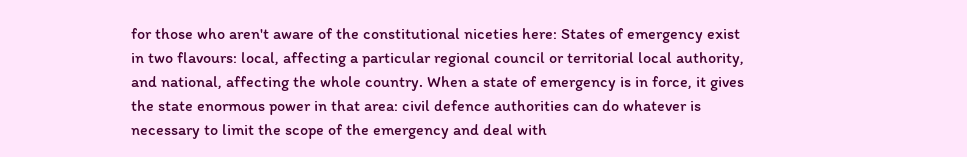for those who aren't aware of the constitutional niceties here: States of emergency exist in two flavours: local, affecting a particular regional council or territorial local authority, and national, affecting the whole country. When a state of emergency is in force, it gives the state enormous power in that area: civil defence authorities can do whatever is necessary to limit the scope of the emergency and deal with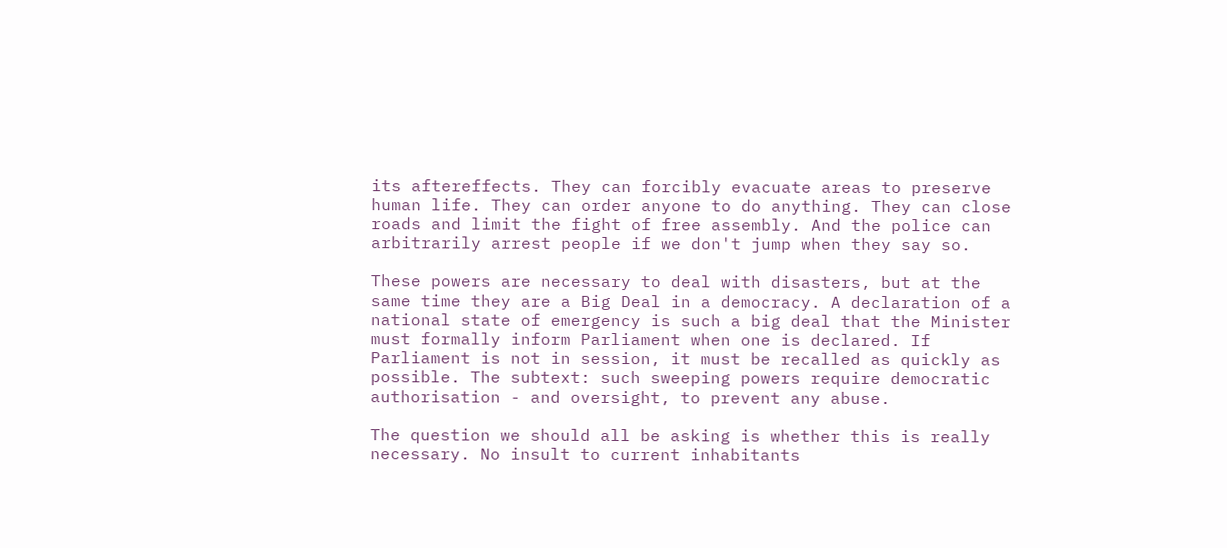its aftereffects. They can forcibly evacuate areas to preserve human life. They can order anyone to do anything. They can close roads and limit the fight of free assembly. And the police can arbitrarily arrest people if we don't jump when they say so.

These powers are necessary to deal with disasters, but at the same time they are a Big Deal in a democracy. A declaration of a national state of emergency is such a big deal that the Minister must formally inform Parliament when one is declared. If Parliament is not in session, it must be recalled as quickly as possible. The subtext: such sweeping powers require democratic authorisation - and oversight, to prevent any abuse.

The question we should all be asking is whether this is really necessary. No insult to current inhabitants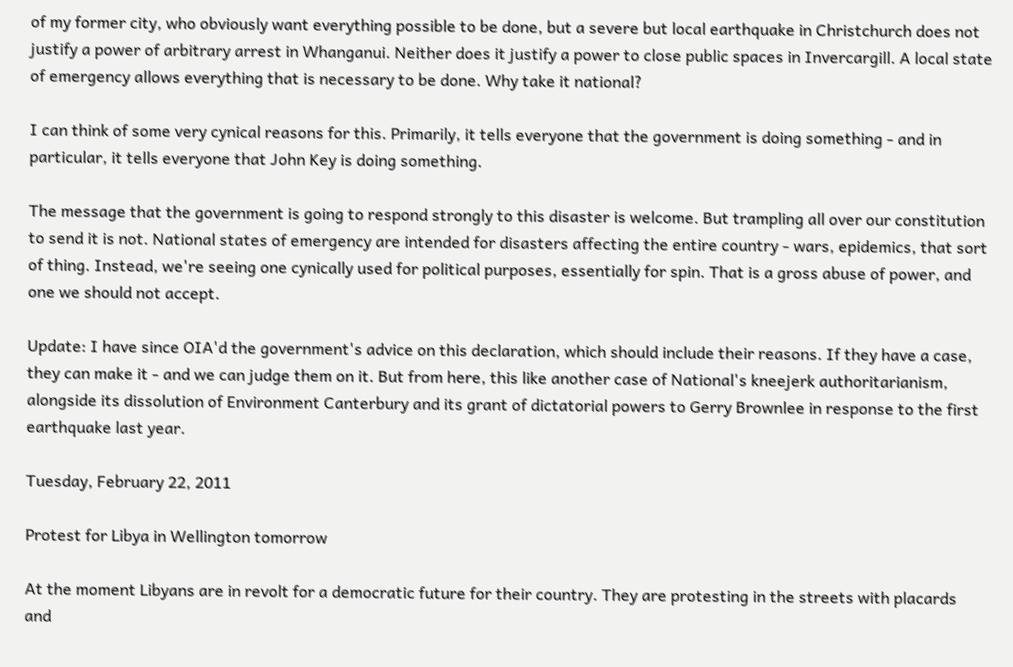of my former city, who obviously want everything possible to be done, but a severe but local earthquake in Christchurch does not justify a power of arbitrary arrest in Whanganui. Neither does it justify a power to close public spaces in Invercargill. A local state of emergency allows everything that is necessary to be done. Why take it national?

I can think of some very cynical reasons for this. Primarily, it tells everyone that the government is doing something - and in particular, it tells everyone that John Key is doing something.

The message that the government is going to respond strongly to this disaster is welcome. But trampling all over our constitution to send it is not. National states of emergency are intended for disasters affecting the entire country - wars, epidemics, that sort of thing. Instead, we're seeing one cynically used for political purposes, essentially for spin. That is a gross abuse of power, and one we should not accept.

Update: I have since OIA'd the government's advice on this declaration, which should include their reasons. If they have a case, they can make it - and we can judge them on it. But from here, this like another case of National's kneejerk authoritarianism, alongside its dissolution of Environment Canterbury and its grant of dictatorial powers to Gerry Brownlee in response to the first earthquake last year.

Tuesday, February 22, 2011

Protest for Libya in Wellington tomorrow

At the moment Libyans are in revolt for a democratic future for their country. They are protesting in the streets with placards and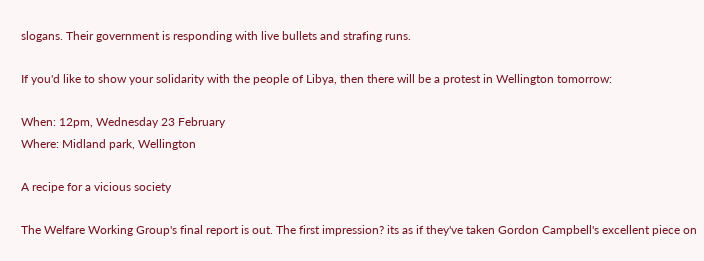slogans. Their government is responding with live bullets and strafing runs.

If you'd like to show your solidarity with the people of Libya, then there will be a protest in Wellington tomorrow:

When: 12pm, Wednesday 23 February
Where: Midland park, Wellington

A recipe for a vicious society

The Welfare Working Group's final report is out. The first impression? its as if they've taken Gordon Campbell's excellent piece on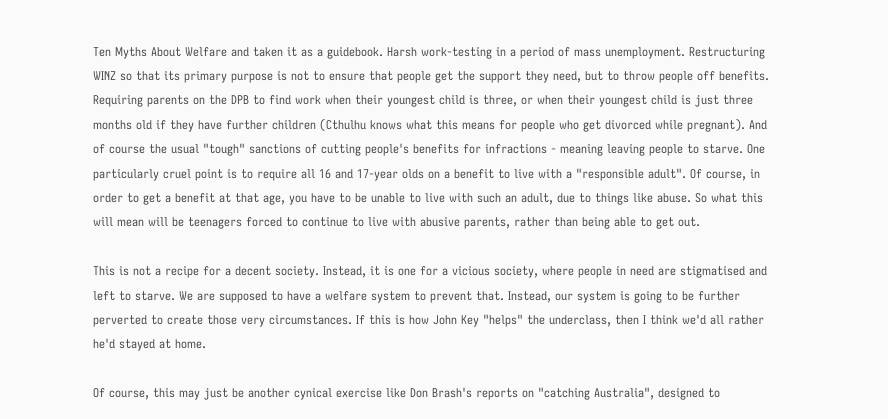Ten Myths About Welfare and taken it as a guidebook. Harsh work-testing in a period of mass unemployment. Restructuring WINZ so that its primary purpose is not to ensure that people get the support they need, but to throw people off benefits. Requiring parents on the DPB to find work when their youngest child is three, or when their youngest child is just three months old if they have further children (Cthulhu knows what this means for people who get divorced while pregnant). And of course the usual "tough" sanctions of cutting people's benefits for infractions - meaning leaving people to starve. One particularly cruel point is to require all 16 and 17-year olds on a benefit to live with a "responsible adult". Of course, in order to get a benefit at that age, you have to be unable to live with such an adult, due to things like abuse. So what this will mean will be teenagers forced to continue to live with abusive parents, rather than being able to get out.

This is not a recipe for a decent society. Instead, it is one for a vicious society, where people in need are stigmatised and left to starve. We are supposed to have a welfare system to prevent that. Instead, our system is going to be further perverted to create those very circumstances. If this is how John Key "helps" the underclass, then I think we'd all rather he'd stayed at home.

Of course, this may just be another cynical exercise like Don Brash's reports on "catching Australia", designed to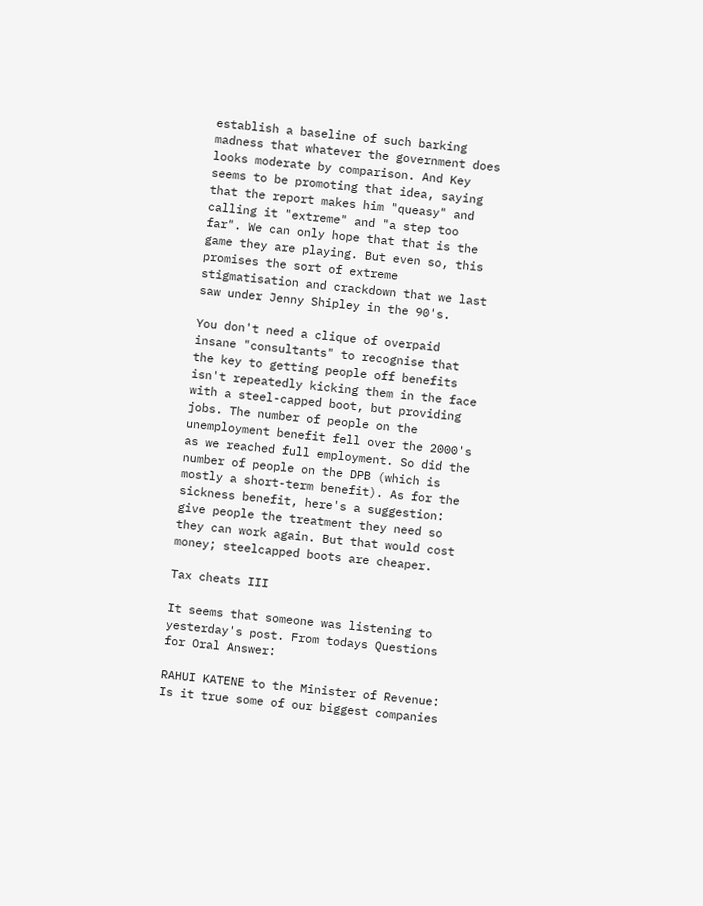establish a baseline of such barking madness that whatever the government does looks moderate by comparison. And Key seems to be promoting that idea, saying that the report makes him "queasy" and calling it "extreme" and "a step too far". We can only hope that that is the game they are playing. But even so, this promises the sort of extreme stigmatisation and crackdown that we last saw under Jenny Shipley in the 90's.

You don't need a clique of overpaid insane "consultants" to recognise that the key to getting people off benefits isn't repeatedly kicking them in the face with a steel-capped boot, but providing jobs. The number of people on the unemployment benefit fell over the 2000's as we reached full employment. So did the number of people on the DPB (which is mostly a short-term benefit). As for the sickness benefit, here's a suggestion: give people the treatment they need so they can work again. But that would cost money; steelcapped boots are cheaper.

Tax cheats III

It seems that someone was listening to yesterday's post. From todays Questions for Oral Answer:

RAHUI KATENE to the Minister of Revenue: Is it true some of our biggest companies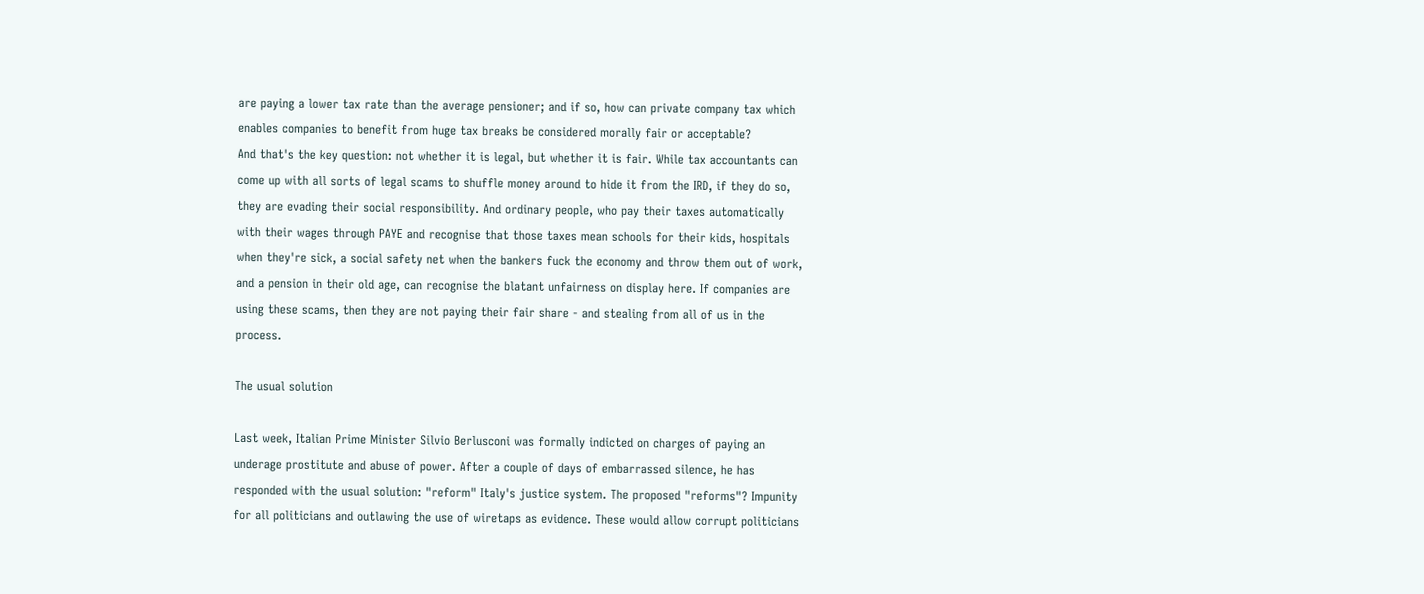are paying a lower tax rate than the average pensioner; and if so, how can private company tax which enables companies to benefit from huge tax breaks be considered morally fair or acceptable?
And that's the key question: not whether it is legal, but whether it is fair. While tax accountants can come up with all sorts of legal scams to shuffle money around to hide it from the IRD, if they do so, they are evading their social responsibility. And ordinary people, who pay their taxes automatically with their wages through PAYE and recognise that those taxes mean schools for their kids, hospitals when they're sick, a social safety net when the bankers fuck the economy and throw them out of work, and a pension in their old age, can recognise the blatant unfairness on display here. If companies are using these scams, then they are not paying their fair share - and stealing from all of us in the process.

The usual solution

Last week, Italian Prime Minister Silvio Berlusconi was formally indicted on charges of paying an underage prostitute and abuse of power. After a couple of days of embarrassed silence, he has responded with the usual solution: "reform" Italy's justice system. The proposed "reforms"? Impunity for all politicians and outlawing the use of wiretaps as evidence. These would allow corrupt politicians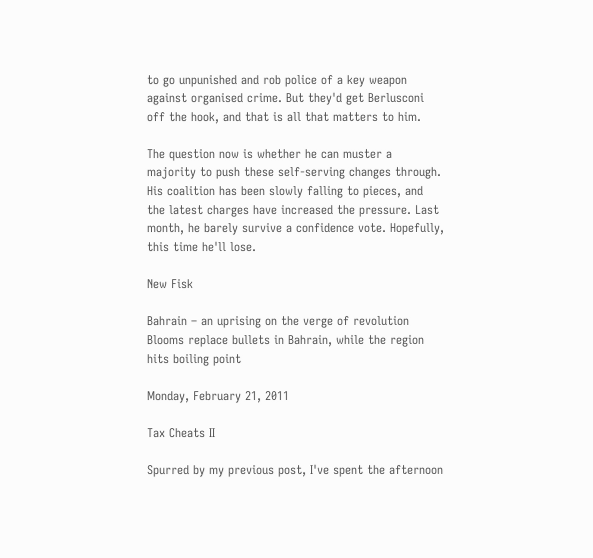to go unpunished and rob police of a key weapon against organised crime. But they'd get Berlusconi off the hook, and that is all that matters to him.

The question now is whether he can muster a majority to push these self-serving changes through. His coalition has been slowly falling to pieces, and the latest charges have increased the pressure. Last month, he barely survive a confidence vote. Hopefully, this time he'll lose.

New Fisk

Bahrain – an uprising on the verge of revolution
Blooms replace bullets in Bahrain, while the region hits boiling point

Monday, February 21, 2011

Tax Cheats II

Spurred by my previous post, I've spent the afternoon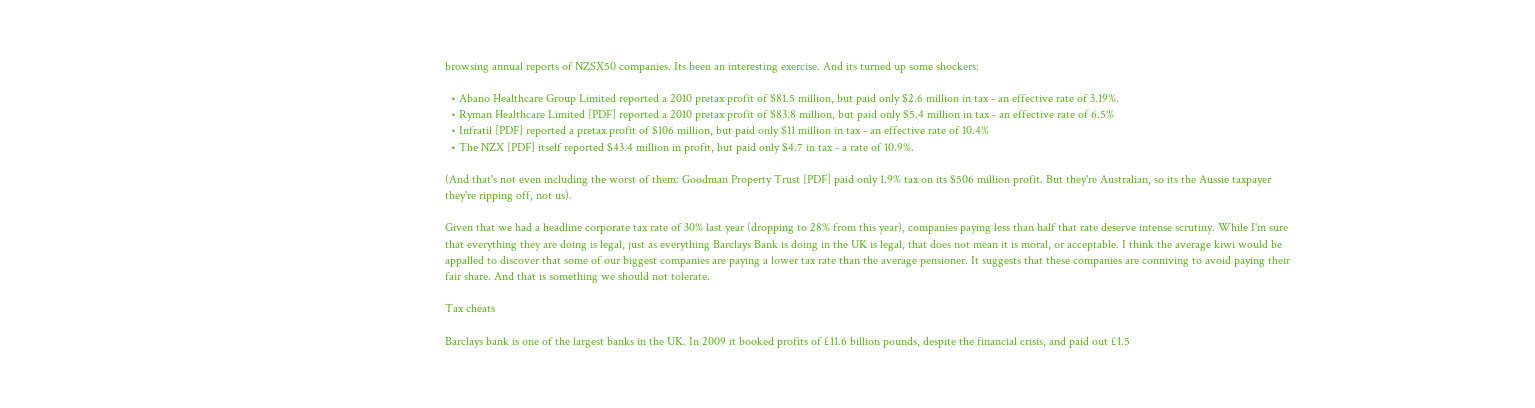browsing annual reports of NZSX50 companies. Its been an interesting exercise. And its turned up some shockers:

  • Abano Healthcare Group Limited reported a 2010 pretax profit of $81.5 million, but paid only $2.6 million in tax - an effective rate of 3.19%.
  • Ryman Healthcare Limited [PDF] reported a 2010 pretax profit of $83.8 million, but paid only $5.4 million in tax - an effective rate of 6.5%
  • Infratil [PDF] reported a pretax profit of $106 million, but paid only $11 million in tax - an effective rate of 10.4%
  • The NZX [PDF] itself reported $43.4 million in profit, but paid only $4.7 in tax - a rate of 10.9%.

(And that's not even including the worst of them: Goodman Property Trust [PDF] paid only 1.9% tax on its $506 million profit. But they're Australian, so its the Aussie taxpayer they're ripping off, not us).

Given that we had a headline corporate tax rate of 30% last year (dropping to 28% from this year), companies paying less than half that rate deserve intense scrutiny. While I'm sure that everything they are doing is legal, just as everything Barclays Bank is doing in the UK is legal, that does not mean it is moral, or acceptable. I think the average kiwi would be appalled to discover that some of our biggest companies are paying a lower tax rate than the average pensioner. It suggests that these companies are conniving to avoid paying their fair share. And that is something we should not tolerate.

Tax cheats

Barclays bank is one of the largest banks in the UK. In 2009 it booked profits of £11.6 billion pounds, despite the financial crisis, and paid out £1.5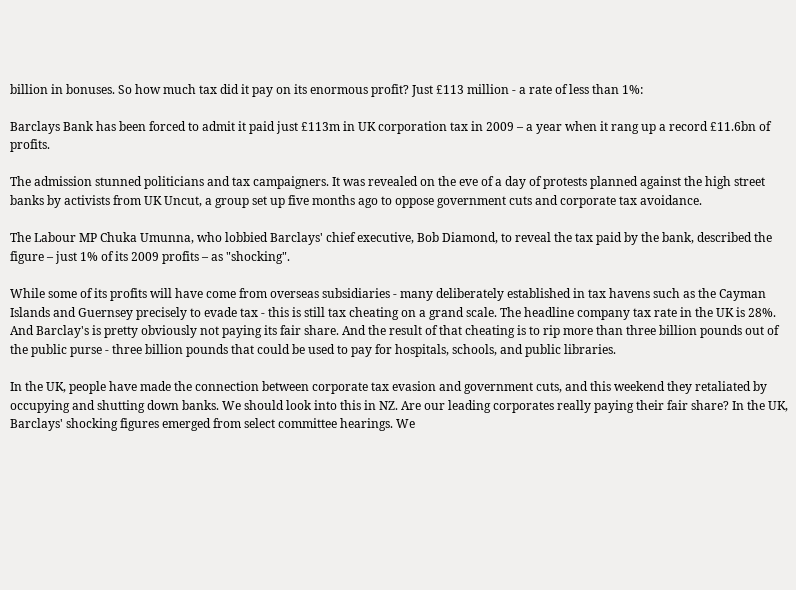billion in bonuses. So how much tax did it pay on its enormous profit? Just £113 million - a rate of less than 1%:

Barclays Bank has been forced to admit it paid just £113m in UK corporation tax in 2009 – a year when it rang up a record £11.6bn of profits.

The admission stunned politicians and tax campaigners. It was revealed on the eve of a day of protests planned against the high street banks by activists from UK Uncut, a group set up five months ago to oppose government cuts and corporate tax avoidance.

The Labour MP Chuka Umunna, who lobbied Barclays' chief executive, Bob Diamond, to reveal the tax paid by the bank, described the figure – just 1% of its 2009 profits – as "shocking".

While some of its profits will have come from overseas subsidiaries - many deliberately established in tax havens such as the Cayman Islands and Guernsey precisely to evade tax - this is still tax cheating on a grand scale. The headline company tax rate in the UK is 28%. And Barclay's is pretty obviously not paying its fair share. And the result of that cheating is to rip more than three billion pounds out of the public purse - three billion pounds that could be used to pay for hospitals, schools, and public libraries.

In the UK, people have made the connection between corporate tax evasion and government cuts, and this weekend they retaliated by occupying and shutting down banks. We should look into this in NZ. Are our leading corporates really paying their fair share? In the UK, Barclays' shocking figures emerged from select committee hearings. We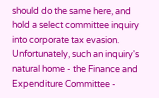should do the same here, and hold a select committee inquiry into corporate tax evasion. Unfortunately, such an inquiry's natural home - the Finance and Expenditure Committee -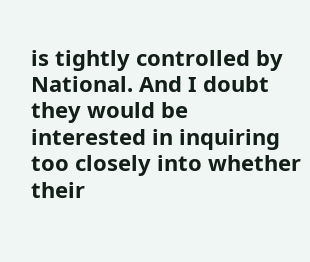is tightly controlled by National. And I doubt they would be interested in inquiring too closely into whether their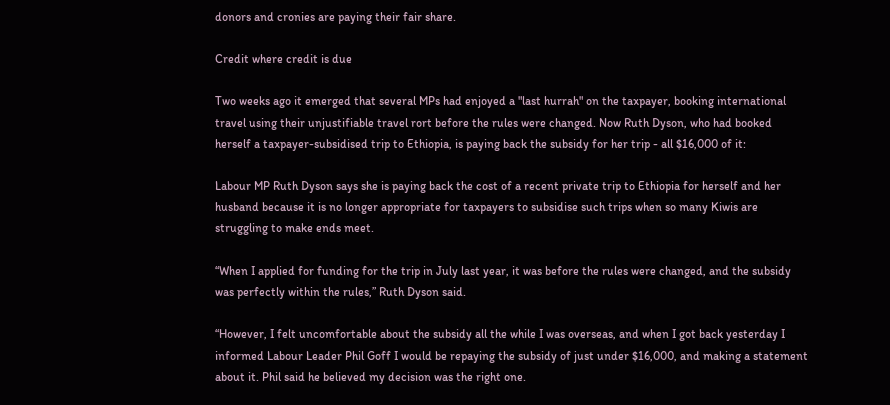donors and cronies are paying their fair share.

Credit where credit is due

Two weeks ago it emerged that several MPs had enjoyed a "last hurrah" on the taxpayer, booking international travel using their unjustifiable travel rort before the rules were changed. Now Ruth Dyson, who had booked herself a taxpayer-subsidised trip to Ethiopia, is paying back the subsidy for her trip - all $16,000 of it:

Labour MP Ruth Dyson says she is paying back the cost of a recent private trip to Ethiopia for herself and her husband because it is no longer appropriate for taxpayers to subsidise such trips when so many Kiwis are struggling to make ends meet.

“When I applied for funding for the trip in July last year, it was before the rules were changed, and the subsidy was perfectly within the rules,” Ruth Dyson said.

“However, I felt uncomfortable about the subsidy all the while I was overseas, and when I got back yesterday I informed Labour Leader Phil Goff I would be repaying the subsidy of just under $16,000, and making a statement about it. Phil said he believed my decision was the right one.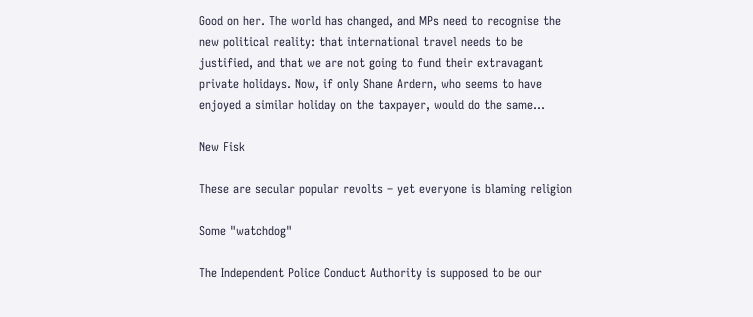Good on her. The world has changed, and MPs need to recognise the new political reality: that international travel needs to be justified, and that we are not going to fund their extravagant private holidays. Now, if only Shane Ardern, who seems to have enjoyed a similar holiday on the taxpayer, would do the same...

New Fisk

These are secular popular revolts – yet everyone is blaming religion

Some "watchdog"

The Independent Police Conduct Authority is supposed to be our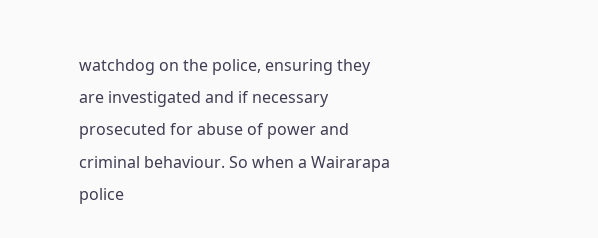watchdog on the police, ensuring they are investigated and if necessary prosecuted for abuse of power and criminal behaviour. So when a Wairarapa police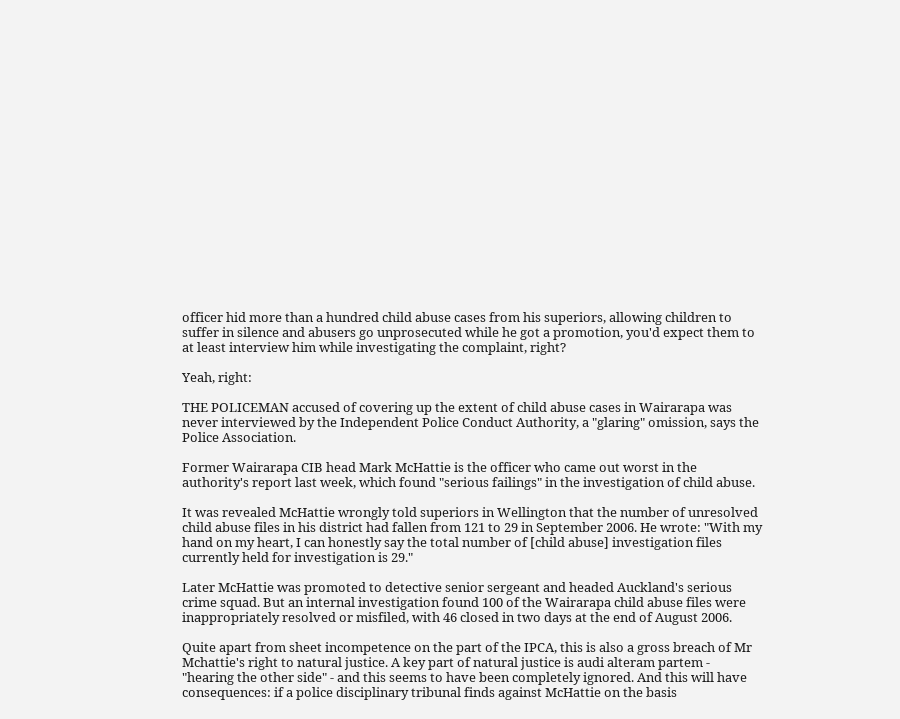officer hid more than a hundred child abuse cases from his superiors, allowing children to suffer in silence and abusers go unprosecuted while he got a promotion, you'd expect them to at least interview him while investigating the complaint, right?

Yeah, right:

THE POLICEMAN accused of covering up the extent of child abuse cases in Wairarapa was never interviewed by the Independent Police Conduct Authority, a "glaring" omission, says the Police Association.

Former Wairarapa CIB head Mark McHattie is the officer who came out worst in the authority's report last week, which found "serious failings" in the investigation of child abuse.

It was revealed McHattie wrongly told superiors in Wellington that the number of unresolved child abuse files in his district had fallen from 121 to 29 in September 2006. He wrote: "With my hand on my heart, I can honestly say the total number of [child abuse] investigation files currently held for investigation is 29."

Later McHattie was promoted to detective senior sergeant and headed Auckland's serious crime squad. But an internal investigation found 100 of the Wairarapa child abuse files were inappropriately resolved or misfiled, with 46 closed in two days at the end of August 2006.

Quite apart from sheet incompetence on the part of the IPCA, this is also a gross breach of Mr Mchattie's right to natural justice. A key part of natural justice is audi alteram partem - "hearing the other side" - and this seems to have been completely ignored. And this will have consequences: if a police disciplinary tribunal finds against McHattie on the basis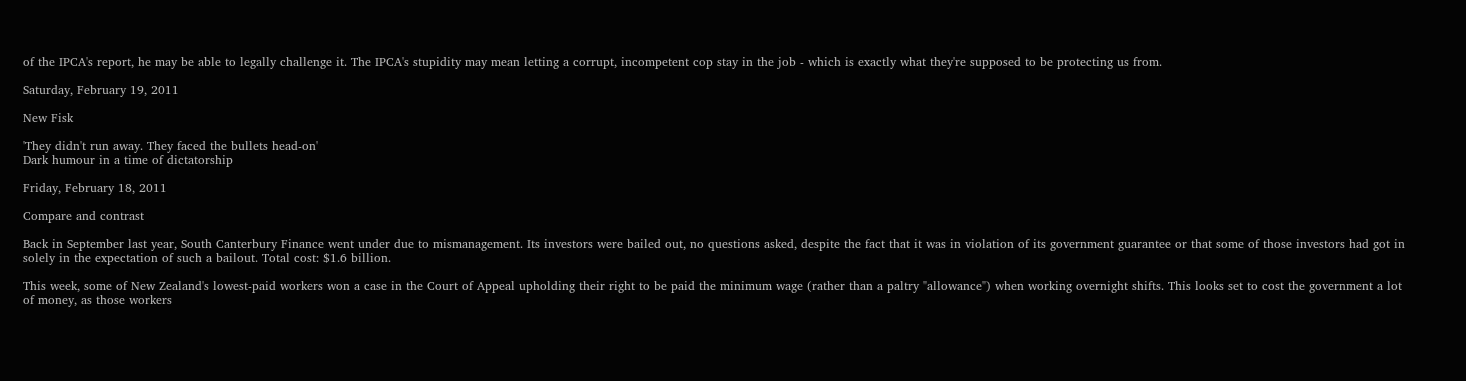of the IPCA's report, he may be able to legally challenge it. The IPCA's stupidity may mean letting a corrupt, incompetent cop stay in the job - which is exactly what they're supposed to be protecting us from.

Saturday, February 19, 2011

New Fisk

'They didn't run away. They faced the bullets head-on'
Dark humour in a time of dictatorship

Friday, February 18, 2011

Compare and contrast

Back in September last year, South Canterbury Finance went under due to mismanagement. Its investors were bailed out, no questions asked, despite the fact that it was in violation of its government guarantee or that some of those investors had got in solely in the expectation of such a bailout. Total cost: $1.6 billion.

This week, some of New Zealand's lowest-paid workers won a case in the Court of Appeal upholding their right to be paid the minimum wage (rather than a paltry "allowance") when working overnight shifts. This looks set to cost the government a lot of money, as those workers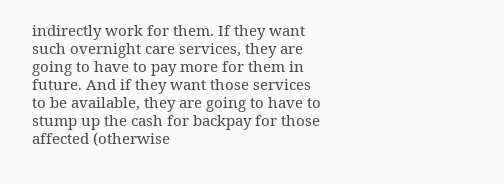indirectly work for them. If they want such overnight care services, they are going to have to pay more for them in future. And if they want those services to be available, they are going to have to stump up the cash for backpay for those affected (otherwise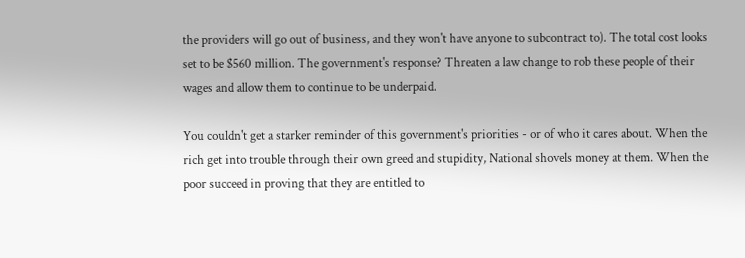the providers will go out of business, and they won't have anyone to subcontract to). The total cost looks set to be $560 million. The government's response? Threaten a law change to rob these people of their wages and allow them to continue to be underpaid.

You couldn't get a starker reminder of this government's priorities - or of who it cares about. When the rich get into trouble through their own greed and stupidity, National shovels money at them. When the poor succeed in proving that they are entitled to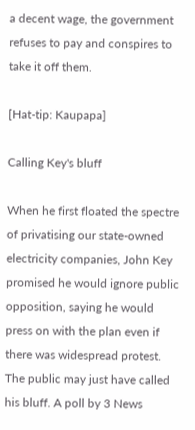a decent wage, the government refuses to pay and conspires to take it off them.

[Hat-tip: Kaupapa]

Calling Key's bluff

When he first floated the spectre of privatising our state-owned electricity companies, John Key promised he would ignore public opposition, saying he would press on with the plan even if there was widespread protest. The public may just have called his bluff. A poll by 3 News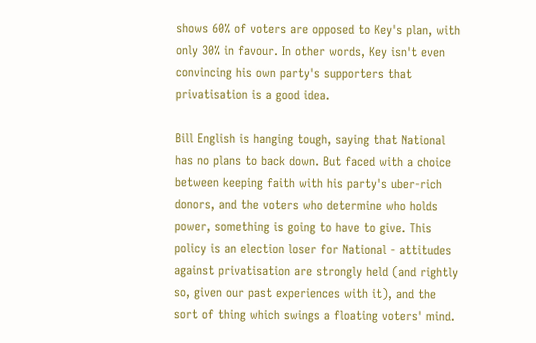shows 60% of voters are opposed to Key's plan, with only 30% in favour. In other words, Key isn't even convincing his own party's supporters that privatisation is a good idea.

Bill English is hanging tough, saying that National has no plans to back down. But faced with a choice between keeping faith with his party's uber-rich donors, and the voters who determine who holds power, something is going to have to give. This policy is an election loser for National - attitudes against privatisation are strongly held (and rightly so, given our past experiences with it), and the sort of thing which swings a floating voters' mind.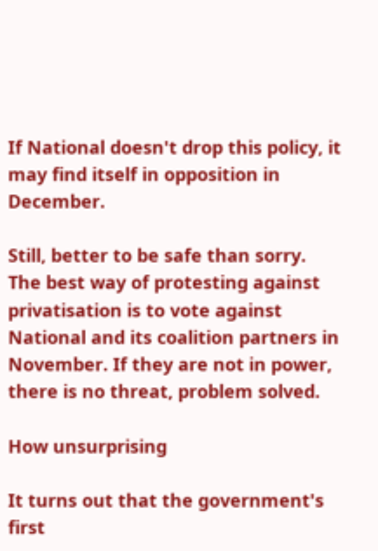If National doesn't drop this policy, it may find itself in opposition in December.

Still, better to be safe than sorry. The best way of protesting against privatisation is to vote against National and its coalition partners in November. If they are not in power, there is no threat, problem solved.

How unsurprising

It turns out that the government's first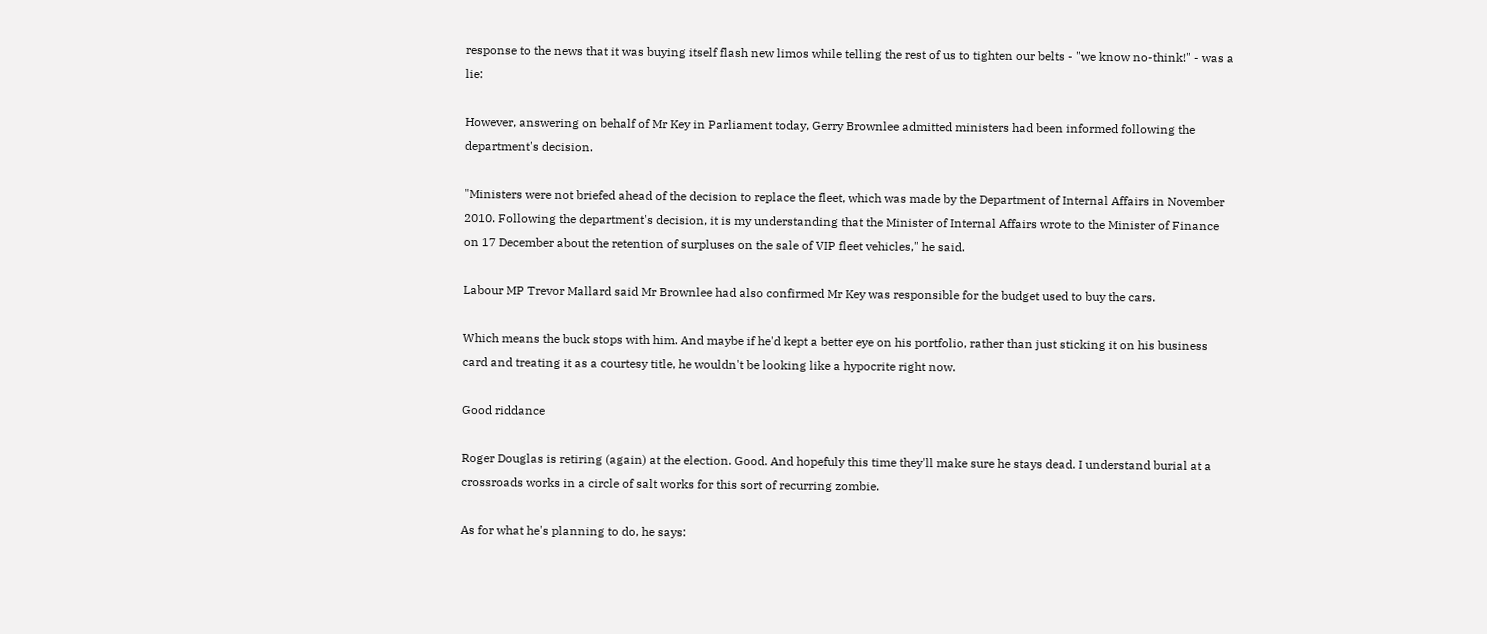response to the news that it was buying itself flash new limos while telling the rest of us to tighten our belts - "we know no-think!" - was a lie:

However, answering on behalf of Mr Key in Parliament today, Gerry Brownlee admitted ministers had been informed following the department's decision.

"Ministers were not briefed ahead of the decision to replace the fleet, which was made by the Department of Internal Affairs in November 2010. Following the department's decision, it is my understanding that the Minister of Internal Affairs wrote to the Minister of Finance on 17 December about the retention of surpluses on the sale of VIP fleet vehicles," he said.

Labour MP Trevor Mallard said Mr Brownlee had also confirmed Mr Key was responsible for the budget used to buy the cars.

Which means the buck stops with him. And maybe if he'd kept a better eye on his portfolio, rather than just sticking it on his business card and treating it as a courtesy title, he wouldn't be looking like a hypocrite right now.

Good riddance

Roger Douglas is retiring (again) at the election. Good. And hopefuly this time they'll make sure he stays dead. I understand burial at a crossroads works in a circle of salt works for this sort of recurring zombie.

As for what he's planning to do, he says: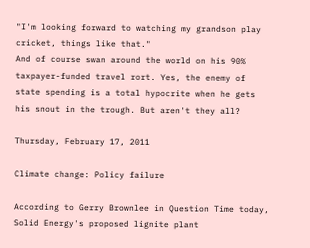"I'm looking forward to watching my grandson play cricket, things like that."
And of course swan around the world on his 90% taxpayer-funded travel rort. Yes, the enemy of state spending is a total hypocrite when he gets his snout in the trough. But aren't they all?

Thursday, February 17, 2011

Climate change: Policy failure

According to Gerry Brownlee in Question Time today, Solid Energy's proposed lignite plant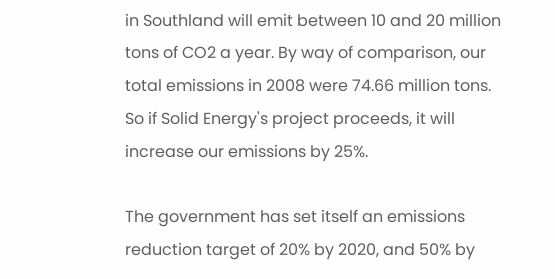in Southland will emit between 10 and 20 million tons of CO2 a year. By way of comparison, our total emissions in 2008 were 74.66 million tons. So if Solid Energy's project proceeds, it will increase our emissions by 25%.

The government has set itself an emissions reduction target of 20% by 2020, and 50% by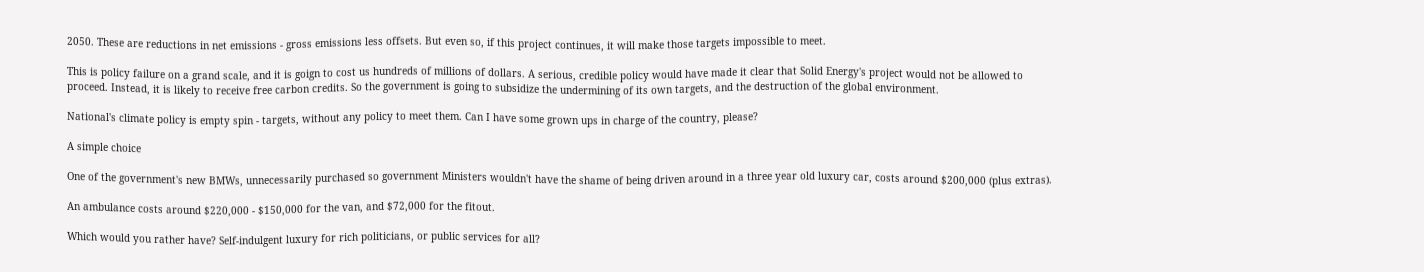2050. These are reductions in net emissions - gross emissions less offsets. But even so, if this project continues, it will make those targets impossible to meet.

This is policy failure on a grand scale, and it is goign to cost us hundreds of millions of dollars. A serious, credible policy would have made it clear that Solid Energy's project would not be allowed to proceed. Instead, it is likely to receive free carbon credits. So the government is going to subsidize the undermining of its own targets, and the destruction of the global environment.

National's climate policy is empty spin - targets, without any policy to meet them. Can I have some grown ups in charge of the country, please?

A simple choice

One of the government's new BMWs, unnecessarily purchased so government Ministers wouldn't have the shame of being driven around in a three year old luxury car, costs around $200,000 (plus extras).

An ambulance costs around $220,000 - $150,000 for the van, and $72,000 for the fitout.

Which would you rather have? Self-indulgent luxury for rich politicians, or public services for all?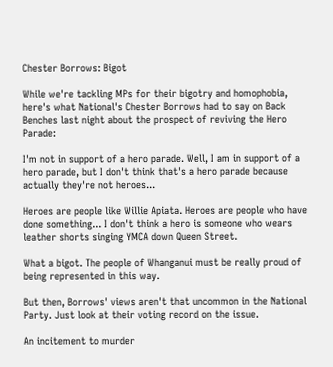Chester Borrows: Bigot

While we're tackling MPs for their bigotry and homophobia, here's what National's Chester Borrows had to say on Back Benches last night about the prospect of reviving the Hero Parade:

I'm not in support of a hero parade. Well, I am in support of a hero parade, but I don't think that's a hero parade because actually they're not heroes...

Heroes are people like Willie Apiata. Heroes are people who have done something... I don't think a hero is someone who wears leather shorts singing YMCA down Queen Street.

What a bigot. The people of Whanganui must be really proud of being represented in this way.

But then, Borrows' views aren't that uncommon in the National Party. Just look at their voting record on the issue.

An incitement to murder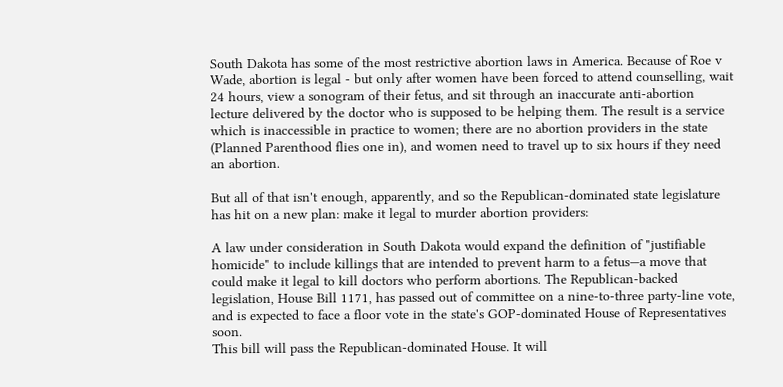South Dakota has some of the most restrictive abortion laws in America. Because of Roe v Wade, abortion is legal - but only after women have been forced to attend counselling, wait 24 hours, view a sonogram of their fetus, and sit through an inaccurate anti-abortion lecture delivered by the doctor who is supposed to be helping them. The result is a service which is inaccessible in practice to women; there are no abortion providers in the state (Planned Parenthood flies one in), and women need to travel up to six hours if they need an abortion.

But all of that isn't enough, apparently, and so the Republican-dominated state legislature has hit on a new plan: make it legal to murder abortion providers:

A law under consideration in South Dakota would expand the definition of "justifiable homicide" to include killings that are intended to prevent harm to a fetus—a move that could make it legal to kill doctors who perform abortions. The Republican-backed legislation, House Bill 1171, has passed out of committee on a nine-to-three party-line vote, and is expected to face a floor vote in the state's GOP-dominated House of Representatives soon.
This bill will pass the Republican-dominated House. It will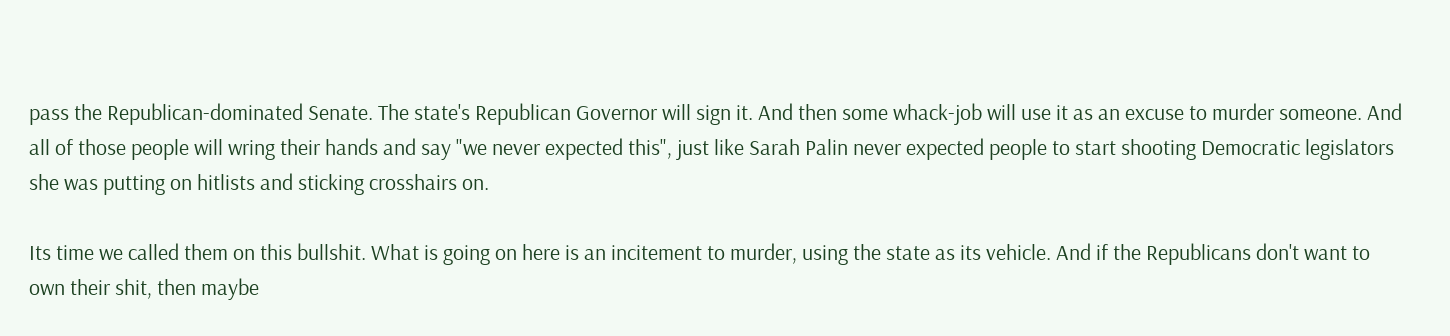pass the Republican-dominated Senate. The state's Republican Governor will sign it. And then some whack-job will use it as an excuse to murder someone. And all of those people will wring their hands and say "we never expected this", just like Sarah Palin never expected people to start shooting Democratic legislators she was putting on hitlists and sticking crosshairs on.

Its time we called them on this bullshit. What is going on here is an incitement to murder, using the state as its vehicle. And if the Republicans don't want to own their shit, then maybe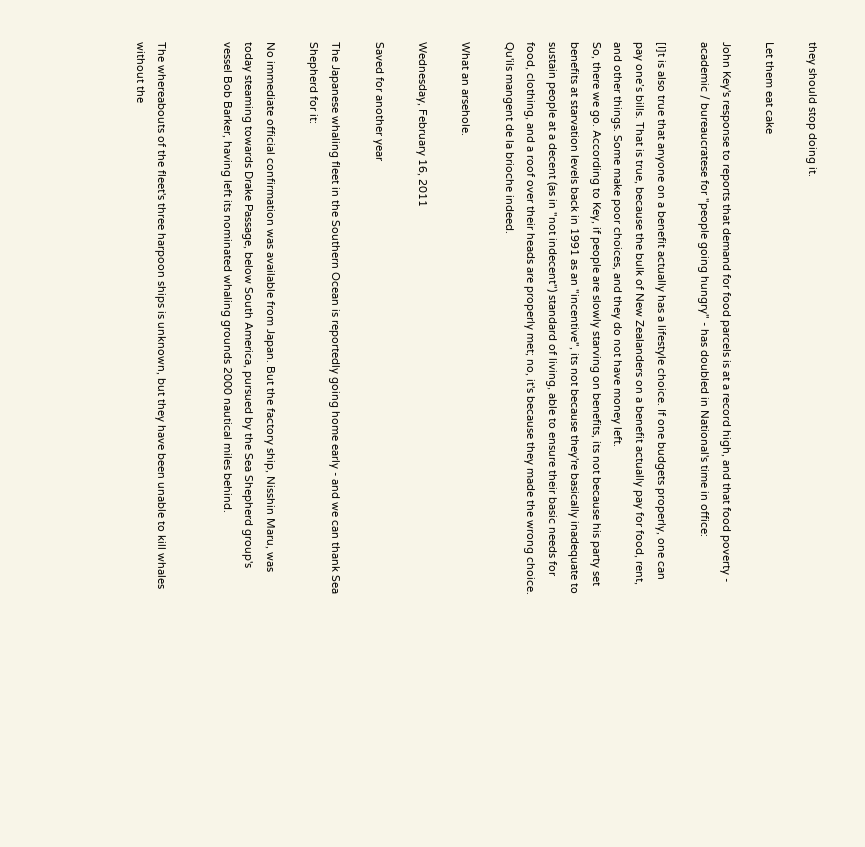they should stop doing it.

Let them eat cake

John Key's response to reports that demand for food parcels is at a record high, and that food poverty - academic / bureaucratese for "people going hungry" - has doubled in National's time in office:

[I]t is also true that anyone on a benefit actually has a lifestyle choice. If one budgets properly, one can pay one’s bills. That is true, because the bulk of New Zealanders on a benefit actually pay for food, rent, and other things. Some make poor choices, and they do not have money left.
So, there we go. According to Key, if people are slowly starving on benefits, its not because his party set benefits at starvation levels back in 1991 as an "incentive", its not because they're basically inadequate to sustain people at a decent (as in "not indecent") standard of living, able to ensure their basic needs for food, clothing, and a roof over their heads are properly met; no, it's because they made the wrong choice. Qu'ils mangent de la brioche indeed.

What an arsehole.

Wednesday, February 16, 2011

Saved for another year

The Japanese whaling fleet in the Southern Ocean is reportedly going home early - and we can thank Sea Shepherd for it:

No immediate official confirmation was available from Japan. But the factory ship, Nisshin Maru, was today steaming towards Drake Passage, below South America, pursued by the Sea Shepherd group's vessel Bob Barker, having left its nominated whaling grounds 2000 nautical miles behind.


The whereabouts of the fleet's three harpoon ships is unknown, but they have been unable to kill whales without the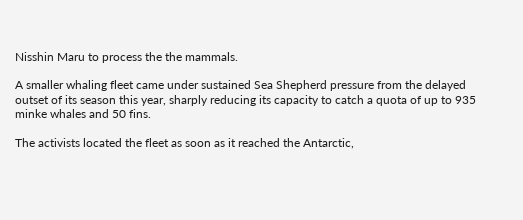Nisshin Maru to process the the mammals.

A smaller whaling fleet came under sustained Sea Shepherd pressure from the delayed outset of its season this year, sharply reducing its capacity to catch a quota of up to 935 minke whales and 50 fins.

The activists located the fleet as soon as it reached the Antarctic,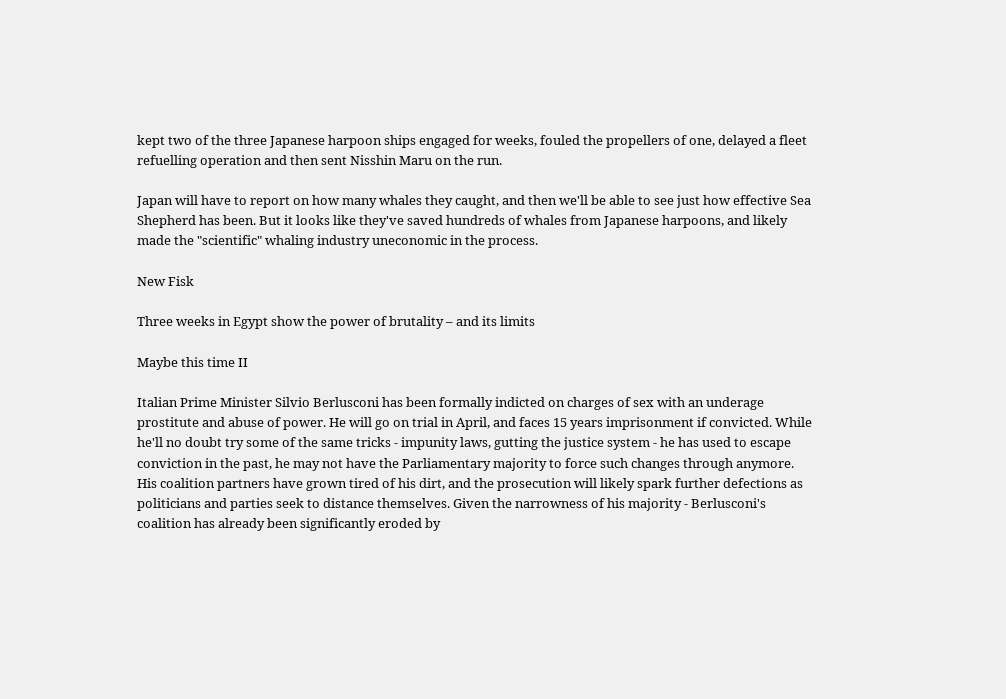kept two of the three Japanese harpoon ships engaged for weeks, fouled the propellers of one, delayed a fleet refuelling operation and then sent Nisshin Maru on the run.

Japan will have to report on how many whales they caught, and then we'll be able to see just how effective Sea Shepherd has been. But it looks like they've saved hundreds of whales from Japanese harpoons, and likely made the "scientific" whaling industry uneconomic in the process.

New Fisk

Three weeks in Egypt show the power of brutality – and its limits

Maybe this time II

Italian Prime Minister Silvio Berlusconi has been formally indicted on charges of sex with an underage prostitute and abuse of power. He will go on trial in April, and faces 15 years imprisonment if convicted. While he'll no doubt try some of the same tricks - impunity laws, gutting the justice system - he has used to escape conviction in the past, he may not have the Parliamentary majority to force such changes through anymore. His coalition partners have grown tired of his dirt, and the prosecution will likely spark further defections as politicians and parties seek to distance themselves. Given the narrowness of his majority - Berlusconi's coalition has already been significantly eroded by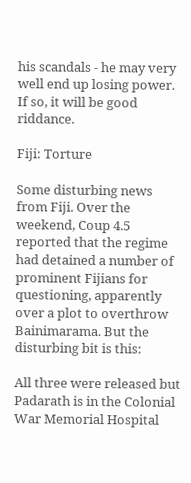his scandals - he may very well end up losing power. If so, it will be good riddance.

Fiji: Torture

Some disturbing news from Fiji. Over the weekend, Coup 4.5 reported that the regime had detained a number of prominent Fijians for questioning, apparently over a plot to overthrow Bainimarama. But the disturbing bit is this:

All three were released but Padarath is in the Colonial War Memorial Hospital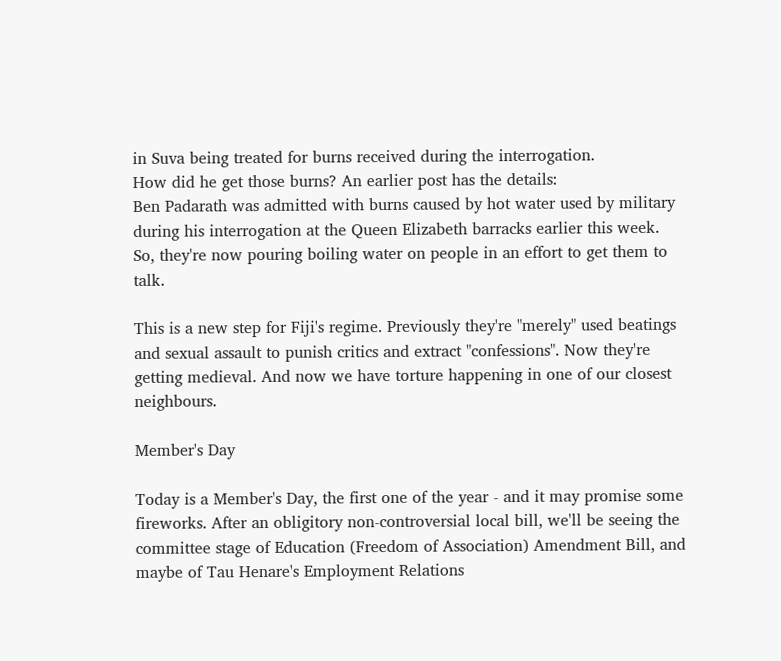in Suva being treated for burns received during the interrogation.
How did he get those burns? An earlier post has the details:
Ben Padarath was admitted with burns caused by hot water used by military during his interrogation at the Queen Elizabeth barracks earlier this week.
So, they're now pouring boiling water on people in an effort to get them to talk.

This is a new step for Fiji's regime. Previously they're "merely" used beatings and sexual assault to punish critics and extract "confessions". Now they're getting medieval. And now we have torture happening in one of our closest neighbours.

Member's Day

Today is a Member's Day, the first one of the year - and it may promise some fireworks. After an obligitory non-controversial local bill, we'll be seeing the committee stage of Education (Freedom of Association) Amendment Bill, and maybe of Tau Henare's Employment Relations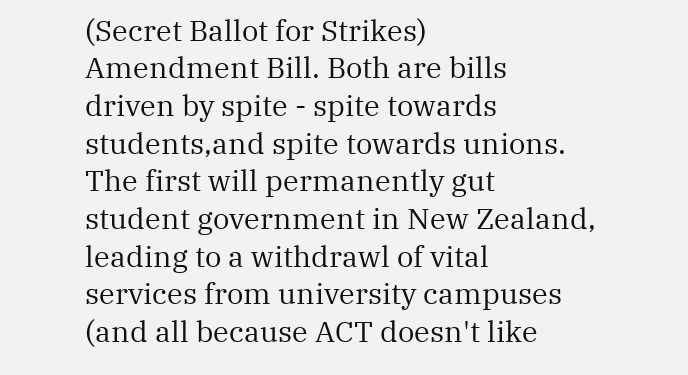(Secret Ballot for Strikes) Amendment Bill. Both are bills driven by spite - spite towards students,and spite towards unions. The first will permanently gut student government in New Zealand, leading to a withdrawl of vital services from university campuses (and all because ACT doesn't like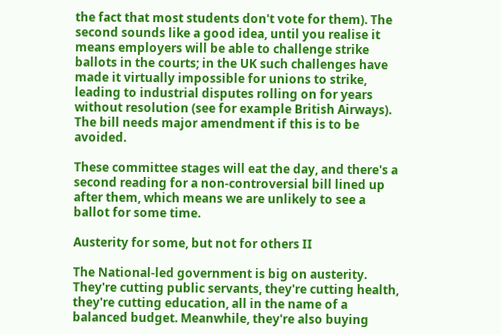the fact that most students don't vote for them). The second sounds like a good idea, until you realise it means employers will be able to challenge strike ballots in the courts; in the UK such challenges have made it virtually impossible for unions to strike, leading to industrial disputes rolling on for years without resolution (see for example British Airways). The bill needs major amendment if this is to be avoided.

These committee stages will eat the day, and there's a second reading for a non-controversial bill lined up after them, which means we are unlikely to see a ballot for some time.

Austerity for some, but not for others II

The National-led government is big on austerity. They're cutting public servants, they're cutting health, they're cutting education, all in the name of a balanced budget. Meanwhile, they're also buying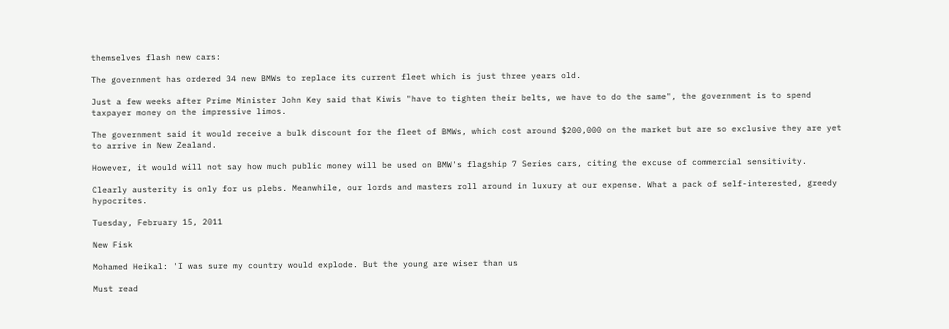themselves flash new cars:

The government has ordered 34 new BMWs to replace its current fleet which is just three years old.

Just a few weeks after Prime Minister John Key said that Kiwis "have to tighten their belts, we have to do the same", the government is to spend taxpayer money on the impressive limos.

The government said it would receive a bulk discount for the fleet of BMWs, which cost around $200,000 on the market but are so exclusive they are yet to arrive in New Zealand.

However, it would will not say how much public money will be used on BMW's flagship 7 Series cars, citing the excuse of commercial sensitivity.

Clearly austerity is only for us plebs. Meanwhile, our lords and masters roll around in luxury at our expense. What a pack of self-interested, greedy hypocrites.

Tuesday, February 15, 2011

New Fisk

Mohamed Heikal: 'I was sure my country would explode. But the young are wiser than us

Must read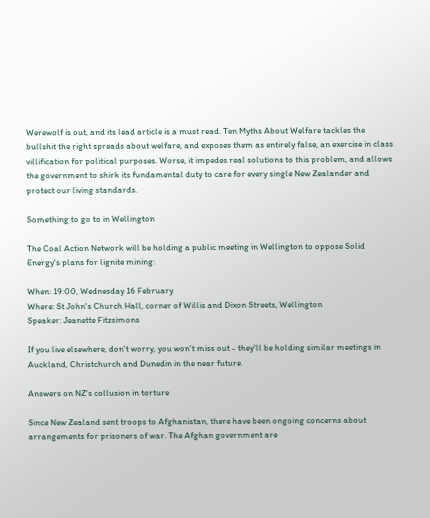Werewolf is out, and its lead article is a must read. Ten Myths About Welfare tackles the bullshit the right spreads about welfare, and exposes them as entirely false, an exercise in class villification for political purposes. Worse, it impedes real solutions to this problem, and allows the government to shirk its fundamental duty to care for every single New Zealander and protect our living standards.

Something to go to in Wellington

The Coal Action Network will be holding a public meeting in Wellington to oppose Solid Energy's plans for lignite mining:

When: 19:00, Wednesday 16 February
Where: St John's Church Hall, corner of Willis and Dixon Streets, Wellington
Speaker: Jeanette Fitzsimons

If you live elsewhere, don't worry, you won't miss out - they'll be holding similar meetings in Auckland, Christchurch and Dunedin in the near future.

Answers on NZ's collusion in torture

Since New Zealand sent troops to Afghanistan, there have been ongoing concerns about arrangements for prisoners of war. The Afghan government are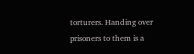torturers. Handing over prisoners to them is a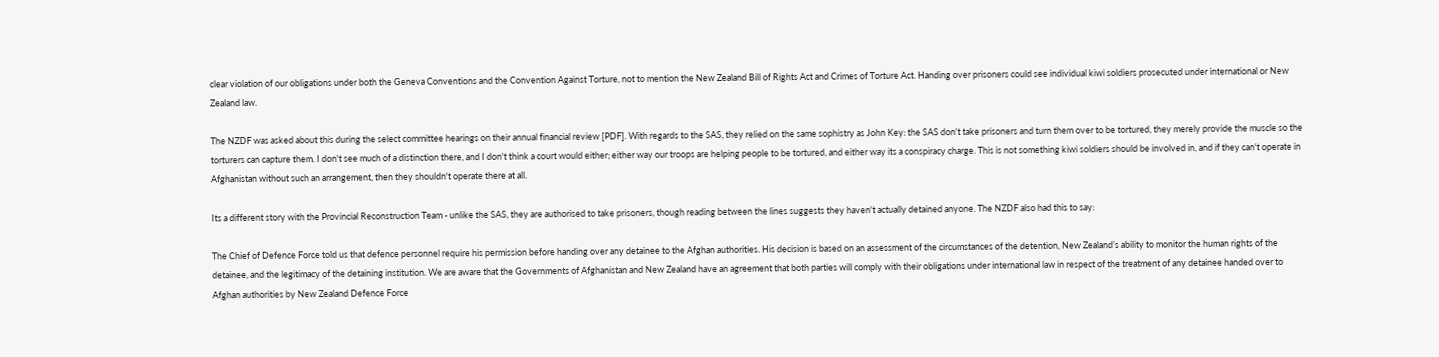clear violation of our obligations under both the Geneva Conventions and the Convention Against Torture, not to mention the New Zealand Bill of Rights Act and Crimes of Torture Act. Handing over prisoners could see individual kiwi soldiers prosecuted under international or New Zealand law.

The NZDF was asked about this during the select committee hearings on their annual financial review [PDF]. With regards to the SAS, they relied on the same sophistry as John Key: the SAS don't take prisoners and turn them over to be tortured, they merely provide the muscle so the torturers can capture them. I don't see much of a distinction there, and I don't think a court would either; either way our troops are helping people to be tortured, and either way its a conspiracy charge. This is not something kiwi soldiers should be involved in, and if they can't operate in Afghanistan without such an arrangement, then they shouldn't operate there at all.

Its a different story with the Provincial Reconstruction Team - unlike the SAS, they are authorised to take prisoners, though reading between the lines suggests they haven't actually detained anyone. The NZDF also had this to say:

The Chief of Defence Force told us that defence personnel require his permission before handing over any detainee to the Afghan authorities. His decision is based on an assessment of the circumstances of the detention, New Zealand’s ability to monitor the human rights of the detainee, and the legitimacy of the detaining institution. We are aware that the Governments of Afghanistan and New Zealand have an agreement that both parties will comply with their obligations under international law in respect of the treatment of any detainee handed over to Afghan authorities by New Zealand Defence Force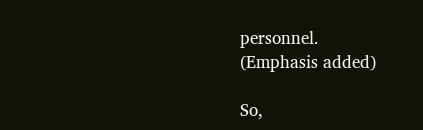personnel.
(Emphasis added)

So,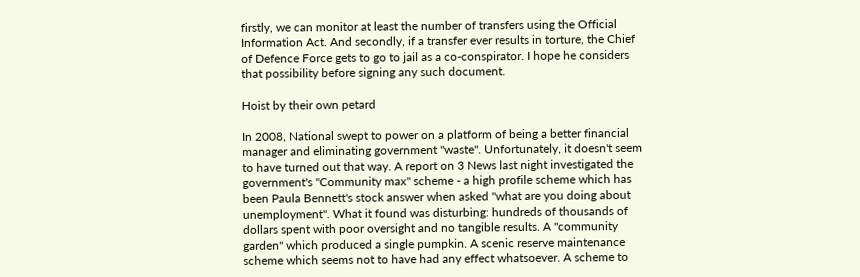firstly, we can monitor at least the number of transfers using the Official Information Act. And secondly, if a transfer ever results in torture, the Chief of Defence Force gets to go to jail as a co-conspirator. I hope he considers that possibility before signing any such document.

Hoist by their own petard

In 2008, National swept to power on a platform of being a better financial manager and eliminating government "waste". Unfortunately, it doesn't seem to have turned out that way. A report on 3 News last night investigated the government's "Community max" scheme - a high profile scheme which has been Paula Bennett's stock answer when asked "what are you doing about unemployment". What it found was disturbing: hundreds of thousands of dollars spent with poor oversight and no tangible results. A "community garden" which produced a single pumpkin. A scenic reserve maintenance scheme which seems not to have had any effect whatsoever. A scheme to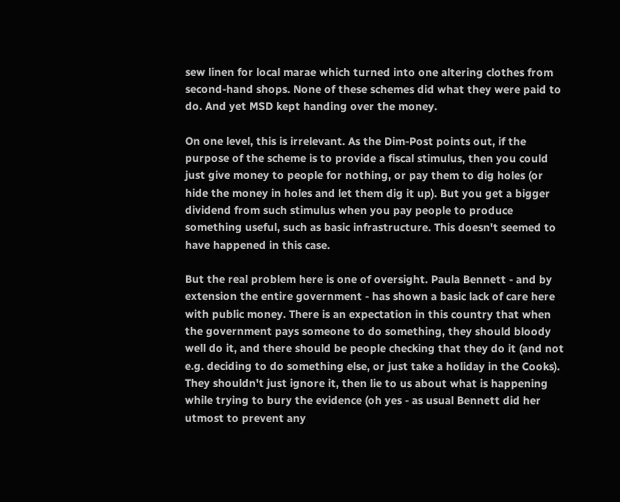sew linen for local marae which turned into one altering clothes from second-hand shops. None of these schemes did what they were paid to do. And yet MSD kept handing over the money.

On one level, this is irrelevant. As the Dim-Post points out, if the purpose of the scheme is to provide a fiscal stimulus, then you could just give money to people for nothing, or pay them to dig holes (or hide the money in holes and let them dig it up). But you get a bigger dividend from such stimulus when you pay people to produce something useful, such as basic infrastructure. This doesn't seemed to have happened in this case.

But the real problem here is one of oversight. Paula Bennett - and by extension the entire government - has shown a basic lack of care here with public money. There is an expectation in this country that when the government pays someone to do something, they should bloody well do it, and there should be people checking that they do it (and not e.g. deciding to do something else, or just take a holiday in the Cooks). They shouldn't just ignore it, then lie to us about what is happening while trying to bury the evidence (oh yes - as usual Bennett did her utmost to prevent any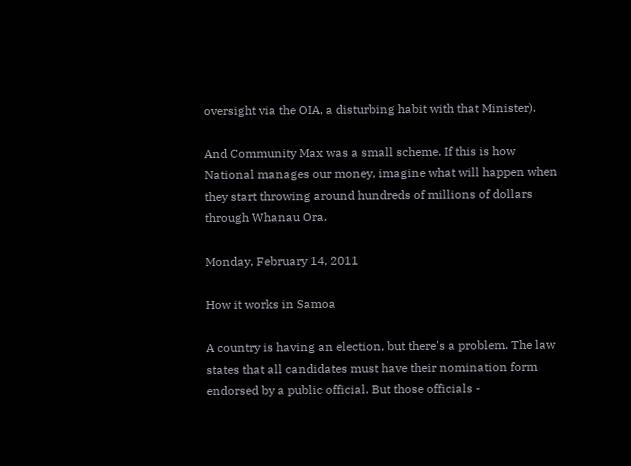oversight via the OIA, a disturbing habit with that Minister).

And Community Max was a small scheme. If this is how National manages our money, imagine what will happen when they start throwing around hundreds of millions of dollars through Whanau Ora.

Monday, February 14, 2011

How it works in Samoa

A country is having an election, but there's a problem. The law states that all candidates must have their nomination form endorsed by a public official. But those officials -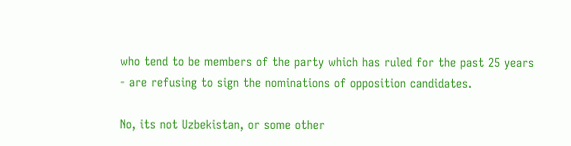who tend to be members of the party which has ruled for the past 25 years - are refusing to sign the nominations of opposition candidates.

No, its not Uzbekistan, or some other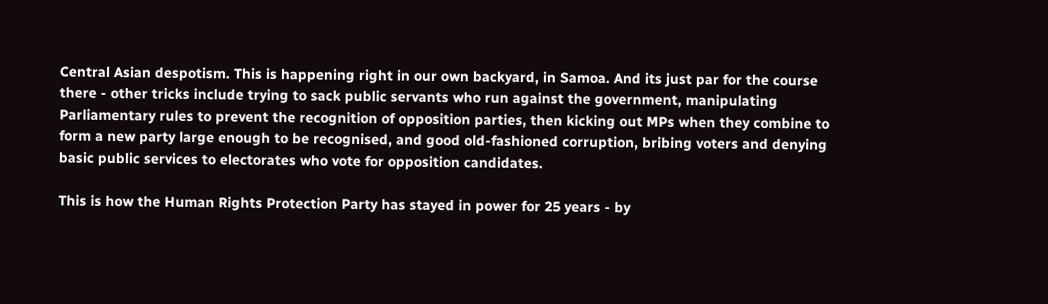Central Asian despotism. This is happening right in our own backyard, in Samoa. And its just par for the course there - other tricks include trying to sack public servants who run against the government, manipulating Parliamentary rules to prevent the recognition of opposition parties, then kicking out MPs when they combine to form a new party large enough to be recognised, and good old-fashioned corruption, bribing voters and denying basic public services to electorates who vote for opposition candidates.

This is how the Human Rights Protection Party has stayed in power for 25 years - by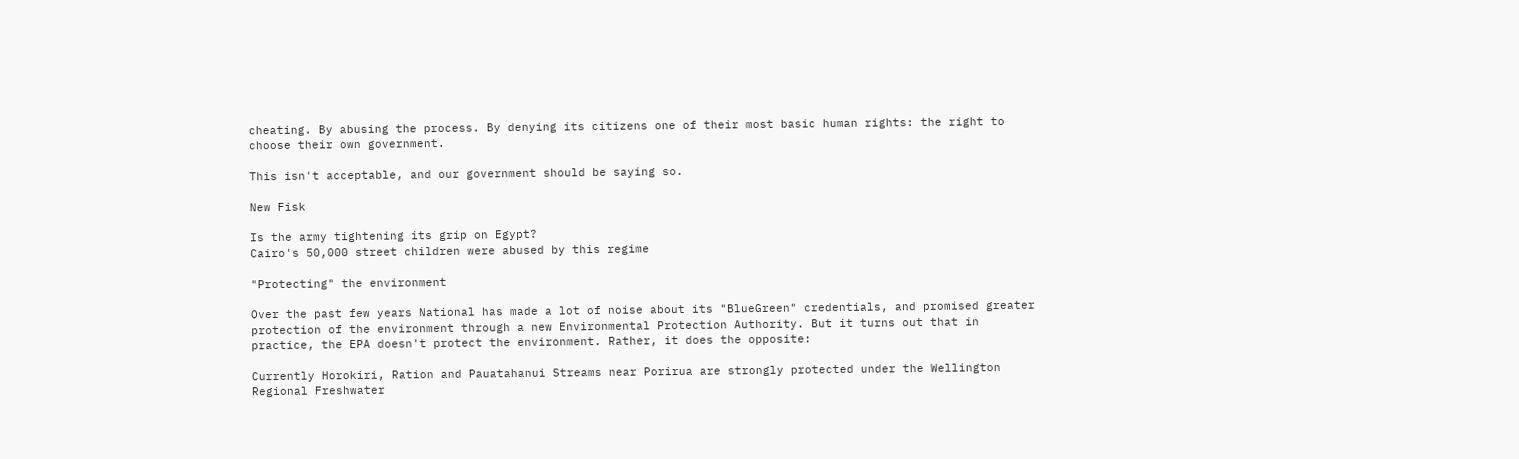cheating. By abusing the process. By denying its citizens one of their most basic human rights: the right to choose their own government.

This isn't acceptable, and our government should be saying so.

New Fisk

Is the army tightening its grip on Egypt?
Cairo's 50,000 street children were abused by this regime

"Protecting" the environment

Over the past few years National has made a lot of noise about its "BlueGreen" credentials, and promised greater protection of the environment through a new Environmental Protection Authority. But it turns out that in practice, the EPA doesn't protect the environment. Rather, it does the opposite:

Currently Horokiri, Ration and Pauatahanui Streams near Porirua are strongly protected under the Wellington Regional Freshwater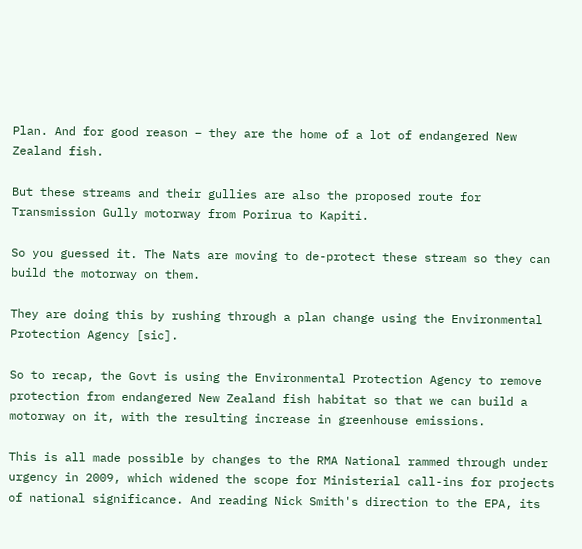Plan. And for good reason – they are the home of a lot of endangered New Zealand fish.

But these streams and their gullies are also the proposed route for Transmission Gully motorway from Porirua to Kapiti.

So you guessed it. The Nats are moving to de-protect these stream so they can build the motorway on them.

They are doing this by rushing through a plan change using the Environmental Protection Agency [sic].

So to recap, the Govt is using the Environmental Protection Agency to remove protection from endangered New Zealand fish habitat so that we can build a motorway on it, with the resulting increase in greenhouse emissions.

This is all made possible by changes to the RMA National rammed through under urgency in 2009, which widened the scope for Ministerial call-ins for projects of national significance. And reading Nick Smith's direction to the EPA, its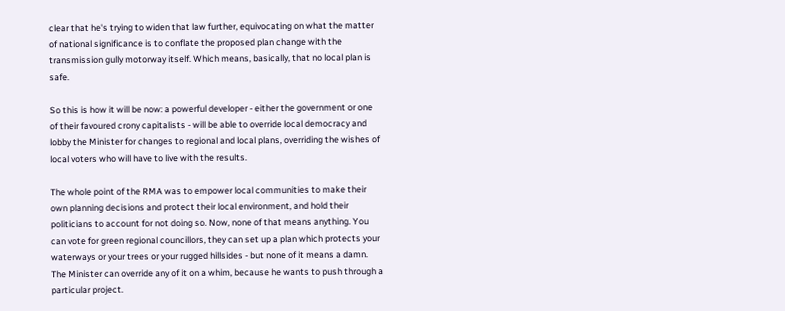clear that he's trying to widen that law further, equivocating on what the matter of national significance is to conflate the proposed plan change with the transmission gully motorway itself. Which means, basically, that no local plan is safe.

So this is how it will be now: a powerful developer - either the government or one of their favoured crony capitalists - will be able to override local democracy and lobby the Minister for changes to regional and local plans, overriding the wishes of local voters who will have to live with the results.

The whole point of the RMA was to empower local communities to make their own planning decisions and protect their local environment, and hold their politicians to account for not doing so. Now, none of that means anything. You can vote for green regional councillors, they can set up a plan which protects your waterways or your trees or your rugged hillsides - but none of it means a damn. The Minister can override any of it on a whim, because he wants to push through a particular project.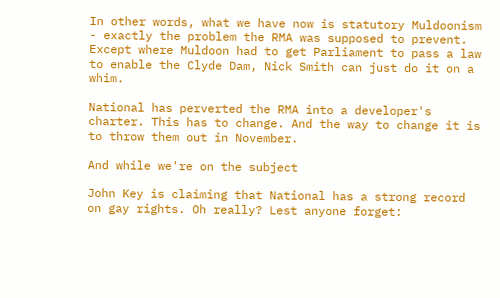In other words, what we have now is statutory Muldoonism - exactly the problem the RMA was supposed to prevent. Except where Muldoon had to get Parliament to pass a law to enable the Clyde Dam, Nick Smith can just do it on a whim.

National has perverted the RMA into a developer's charter. This has to change. And the way to change it is to throw them out in November.

And while we're on the subject

John Key is claiming that National has a strong record on gay rights. Oh really? Lest anyone forget: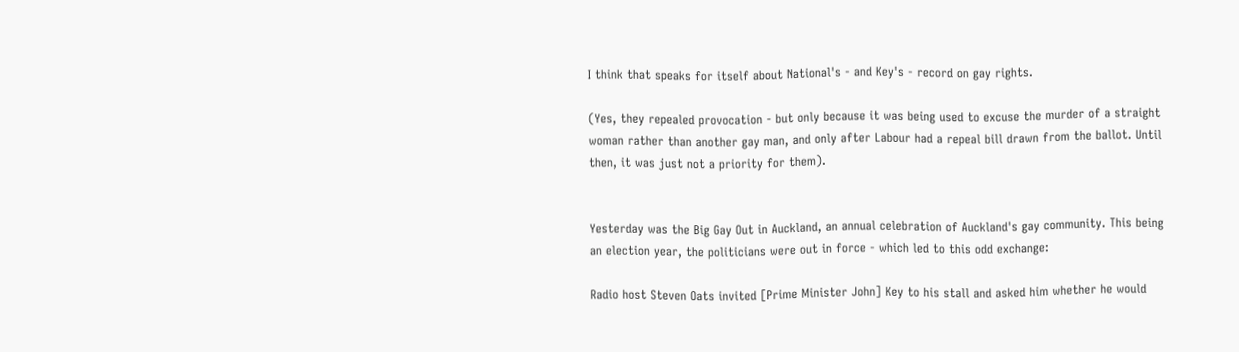I think that speaks for itself about National's - and Key's - record on gay rights.

(Yes, they repealed provocation - but only because it was being used to excuse the murder of a straight woman rather than another gay man, and only after Labour had a repeal bill drawn from the ballot. Until then, it was just not a priority for them).


Yesterday was the Big Gay Out in Auckland, an annual celebration of Auckland's gay community. This being an election year, the politicians were out in force - which led to this odd exchange:

Radio host Steven Oats invited [Prime Minister John] Key to his stall and asked him whether he would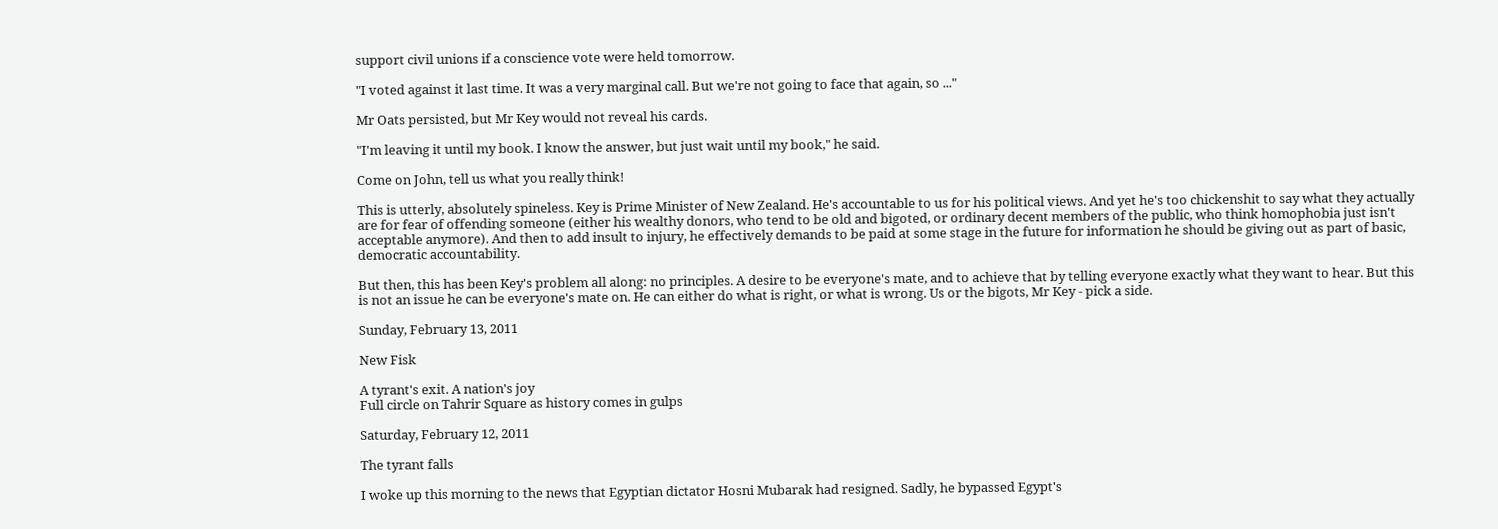support civil unions if a conscience vote were held tomorrow.

"I voted against it last time. It was a very marginal call. But we're not going to face that again, so ..."

Mr Oats persisted, but Mr Key would not reveal his cards.

"I'm leaving it until my book. I know the answer, but just wait until my book," he said.

Come on John, tell us what you really think!

This is utterly, absolutely spineless. Key is Prime Minister of New Zealand. He's accountable to us for his political views. And yet he's too chickenshit to say what they actually are for fear of offending someone (either his wealthy donors, who tend to be old and bigoted, or ordinary decent members of the public, who think homophobia just isn't acceptable anymore). And then to add insult to injury, he effectively demands to be paid at some stage in the future for information he should be giving out as part of basic, democratic accountability.

But then, this has been Key's problem all along: no principles. A desire to be everyone's mate, and to achieve that by telling everyone exactly what they want to hear. But this is not an issue he can be everyone's mate on. He can either do what is right, or what is wrong. Us or the bigots, Mr Key - pick a side.

Sunday, February 13, 2011

New Fisk

A tyrant's exit. A nation's joy
Full circle on Tahrir Square as history comes in gulps

Saturday, February 12, 2011

The tyrant falls

I woke up this morning to the news that Egyptian dictator Hosni Mubarak had resigned. Sadly, he bypassed Egypt's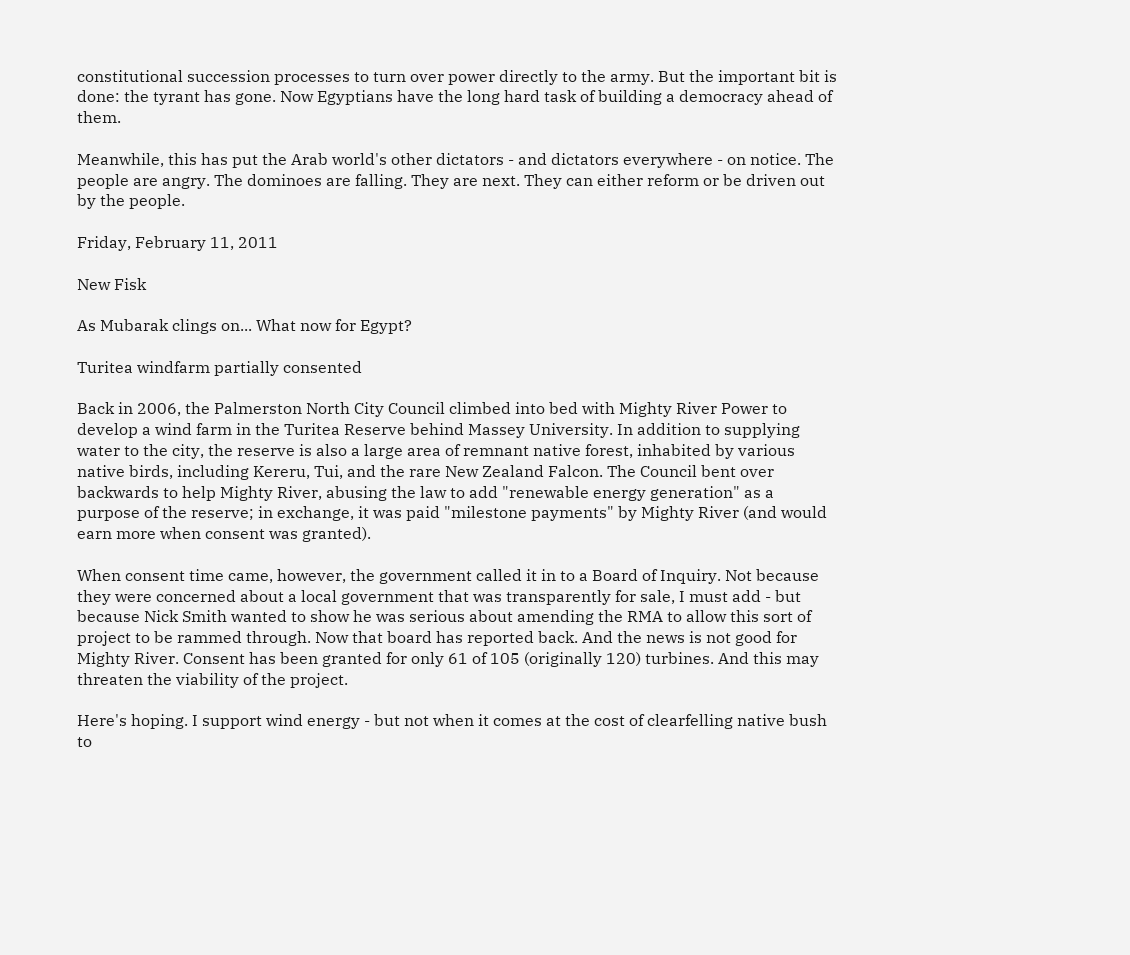constitutional succession processes to turn over power directly to the army. But the important bit is done: the tyrant has gone. Now Egyptians have the long hard task of building a democracy ahead of them.

Meanwhile, this has put the Arab world's other dictators - and dictators everywhere - on notice. The people are angry. The dominoes are falling. They are next. They can either reform or be driven out by the people.

Friday, February 11, 2011

New Fisk

As Mubarak clings on... What now for Egypt?

Turitea windfarm partially consented

Back in 2006, the Palmerston North City Council climbed into bed with Mighty River Power to develop a wind farm in the Turitea Reserve behind Massey University. In addition to supplying water to the city, the reserve is also a large area of remnant native forest, inhabited by various native birds, including Kereru, Tui, and the rare New Zealand Falcon. The Council bent over backwards to help Mighty River, abusing the law to add "renewable energy generation" as a purpose of the reserve; in exchange, it was paid "milestone payments" by Mighty River (and would earn more when consent was granted).

When consent time came, however, the government called it in to a Board of Inquiry. Not because they were concerned about a local government that was transparently for sale, I must add - but because Nick Smith wanted to show he was serious about amending the RMA to allow this sort of project to be rammed through. Now that board has reported back. And the news is not good for Mighty River. Consent has been granted for only 61 of 105 (originally 120) turbines. And this may threaten the viability of the project.

Here's hoping. I support wind energy - but not when it comes at the cost of clearfelling native bush to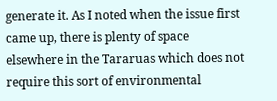generate it. As I noted when the issue first came up, there is plenty of space elsewhere in the Tararuas which does not require this sort of environmental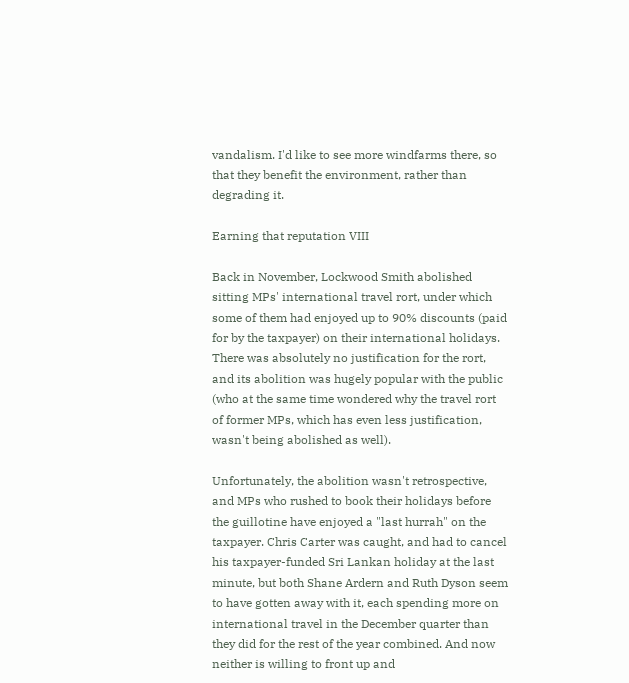vandalism. I'd like to see more windfarms there, so that they benefit the environment, rather than degrading it.

Earning that reputation VIII

Back in November, Lockwood Smith abolished sitting MPs' international travel rort, under which some of them had enjoyed up to 90% discounts (paid for by the taxpayer) on their international holidays. There was absolutely no justification for the rort, and its abolition was hugely popular with the public (who at the same time wondered why the travel rort of former MPs, which has even less justification, wasn't being abolished as well).

Unfortunately, the abolition wasn't retrospective, and MPs who rushed to book their holidays before the guillotine have enjoyed a "last hurrah" on the taxpayer. Chris Carter was caught, and had to cancel his taxpayer-funded Sri Lankan holiday at the last minute, but both Shane Ardern and Ruth Dyson seem to have gotten away with it, each spending more on international travel in the December quarter than they did for the rest of the year combined. And now neither is willing to front up and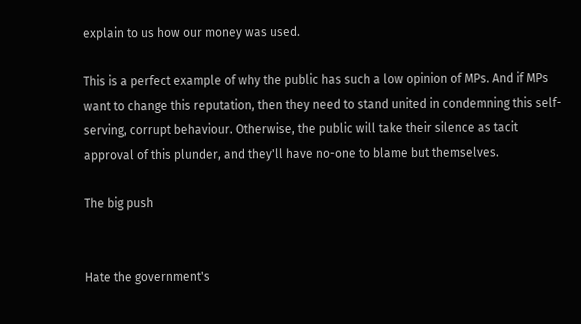explain to us how our money was used.

This is a perfect example of why the public has such a low opinion of MPs. And if MPs want to change this reputation, then they need to stand united in condemning this self-serving, corrupt behaviour. Otherwise, the public will take their silence as tacit approval of this plunder, and they'll have no-one to blame but themselves.

The big push


Hate the government's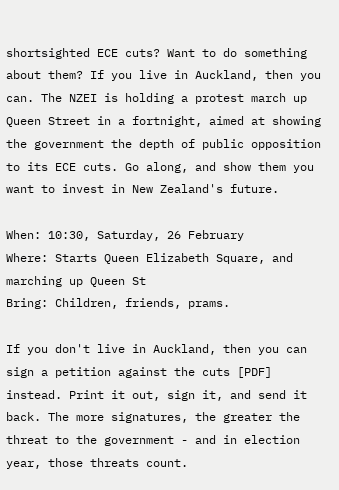shortsighted ECE cuts? Want to do something about them? If you live in Auckland, then you can. The NZEI is holding a protest march up Queen Street in a fortnight, aimed at showing the government the depth of public opposition to its ECE cuts. Go along, and show them you want to invest in New Zealand's future.

When: 10:30, Saturday, 26 February
Where: Starts Queen Elizabeth Square, and marching up Queen St
Bring: Children, friends, prams.

If you don't live in Auckland, then you can sign a petition against the cuts [PDF] instead. Print it out, sign it, and send it back. The more signatures, the greater the threat to the government - and in election year, those threats count.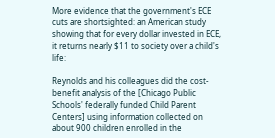More evidence that the government's ECE cuts are shortsighted: an American study showing that for every dollar invested in ECE, it returns nearly $11 to society over a child's life:

Reynolds and his colleagues did the cost-benefit analysis of the [Chicago Public Schools' federally funded Child Parent Centers] using information collected on about 900 children enrolled in the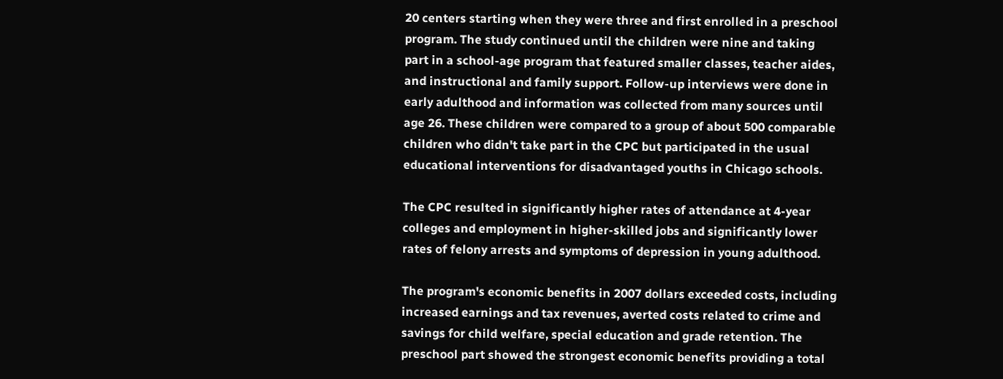20 centers starting when they were three and first enrolled in a preschool program. The study continued until the children were nine and taking part in a school-age program that featured smaller classes, teacher aides, and instructional and family support. Follow-up interviews were done in early adulthood and information was collected from many sources until age 26. These children were compared to a group of about 500 comparable children who didn't take part in the CPC but participated in the usual educational interventions for disadvantaged youths in Chicago schools.

The CPC resulted in significantly higher rates of attendance at 4-year colleges and employment in higher-skilled jobs and significantly lower rates of felony arrests and symptoms of depression in young adulthood.

The program's economic benefits in 2007 dollars exceeded costs, including increased earnings and tax revenues, averted costs related to crime and savings for child welfare, special education and grade retention. The preschool part showed the strongest economic benefits providing a total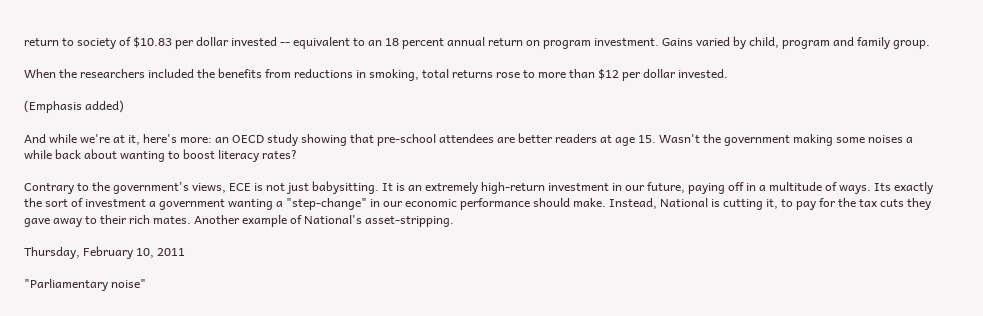return to society of $10.83 per dollar invested -- equivalent to an 18 percent annual return on program investment. Gains varied by child, program and family group.

When the researchers included the benefits from reductions in smoking, total returns rose to more than $12 per dollar invested.

(Emphasis added)

And while we're at it, here's more: an OECD study showing that pre-school attendees are better readers at age 15. Wasn't the government making some noises a while back about wanting to boost literacy rates?

Contrary to the government's views, ECE is not just babysitting. It is an extremely high-return investment in our future, paying off in a multitude of ways. Its exactly the sort of investment a government wanting a "step-change" in our economic performance should make. Instead, National is cutting it, to pay for the tax cuts they gave away to their rich mates. Another example of National's asset-stripping.

Thursday, February 10, 2011

"Parliamentary noise"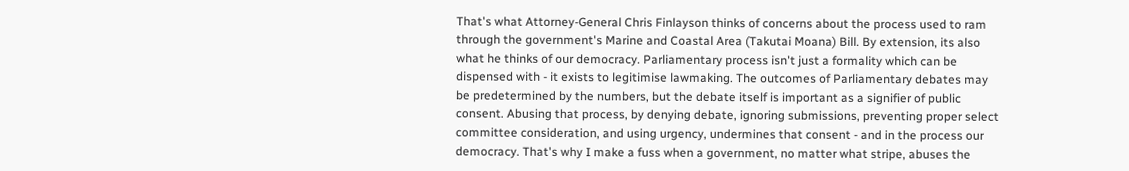That's what Attorney-General Chris Finlayson thinks of concerns about the process used to ram through the government's Marine and Coastal Area (Takutai Moana) Bill. By extension, its also what he thinks of our democracy. Parliamentary process isn't just a formality which can be dispensed with - it exists to legitimise lawmaking. The outcomes of Parliamentary debates may be predetermined by the numbers, but the debate itself is important as a signifier of public consent. Abusing that process, by denying debate, ignoring submissions, preventing proper select committee consideration, and using urgency, undermines that consent - and in the process our democracy. That's why I make a fuss when a government, no matter what stripe, abuses the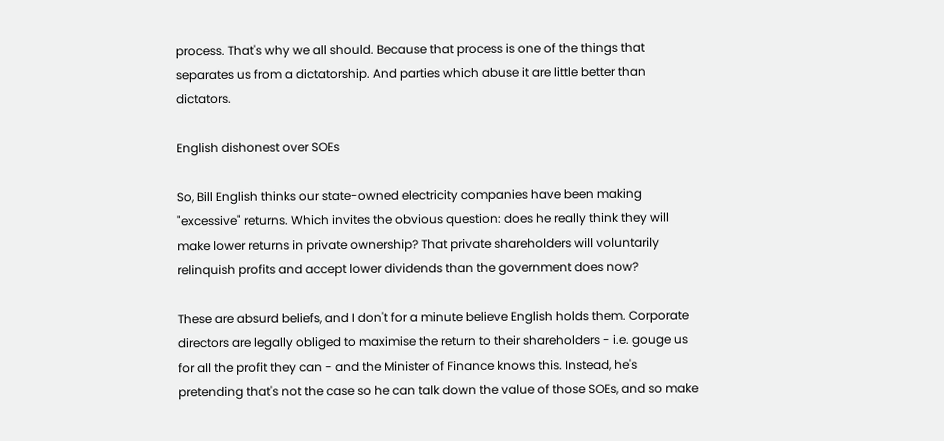process. That's why we all should. Because that process is one of the things that separates us from a dictatorship. And parties which abuse it are little better than dictators.

English dishonest over SOEs

So, Bill English thinks our state-owned electricity companies have been making "excessive" returns. Which invites the obvious question: does he really think they will make lower returns in private ownership? That private shareholders will voluntarily relinquish profits and accept lower dividends than the government does now?

These are absurd beliefs, and I don't for a minute believe English holds them. Corporate directors are legally obliged to maximise the return to their shareholders - i.e. gouge us for all the profit they can - and the Minister of Finance knows this. Instead, he's pretending that's not the case so he can talk down the value of those SOEs, and so make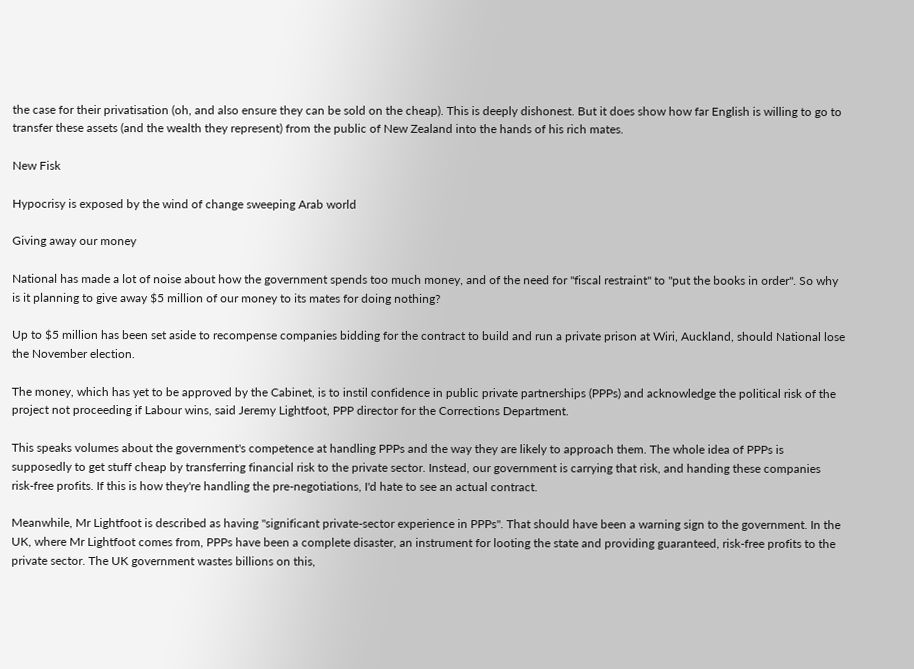the case for their privatisation (oh, and also ensure they can be sold on the cheap). This is deeply dishonest. But it does show how far English is willing to go to transfer these assets (and the wealth they represent) from the public of New Zealand into the hands of his rich mates.

New Fisk

Hypocrisy is exposed by the wind of change sweeping Arab world

Giving away our money

National has made a lot of noise about how the government spends too much money, and of the need for "fiscal restraint" to "put the books in order". So why is it planning to give away $5 million of our money to its mates for doing nothing?

Up to $5 million has been set aside to recompense companies bidding for the contract to build and run a private prison at Wiri, Auckland, should National lose the November election.

The money, which has yet to be approved by the Cabinet, is to instil confidence in public private partnerships (PPPs) and acknowledge the political risk of the project not proceeding if Labour wins, said Jeremy Lightfoot, PPP director for the Corrections Department.

This speaks volumes about the government's competence at handling PPPs and the way they are likely to approach them. The whole idea of PPPs is supposedly to get stuff cheap by transferring financial risk to the private sector. Instead, our government is carrying that risk, and handing these companies risk-free profits. If this is how they're handling the pre-negotiations, I'd hate to see an actual contract.

Meanwhile, Mr Lightfoot is described as having "significant private-sector experience in PPPs". That should have been a warning sign to the government. In the UK, where Mr Lightfoot comes from, PPPs have been a complete disaster, an instrument for looting the state and providing guaranteed, risk-free profits to the private sector. The UK government wastes billions on this,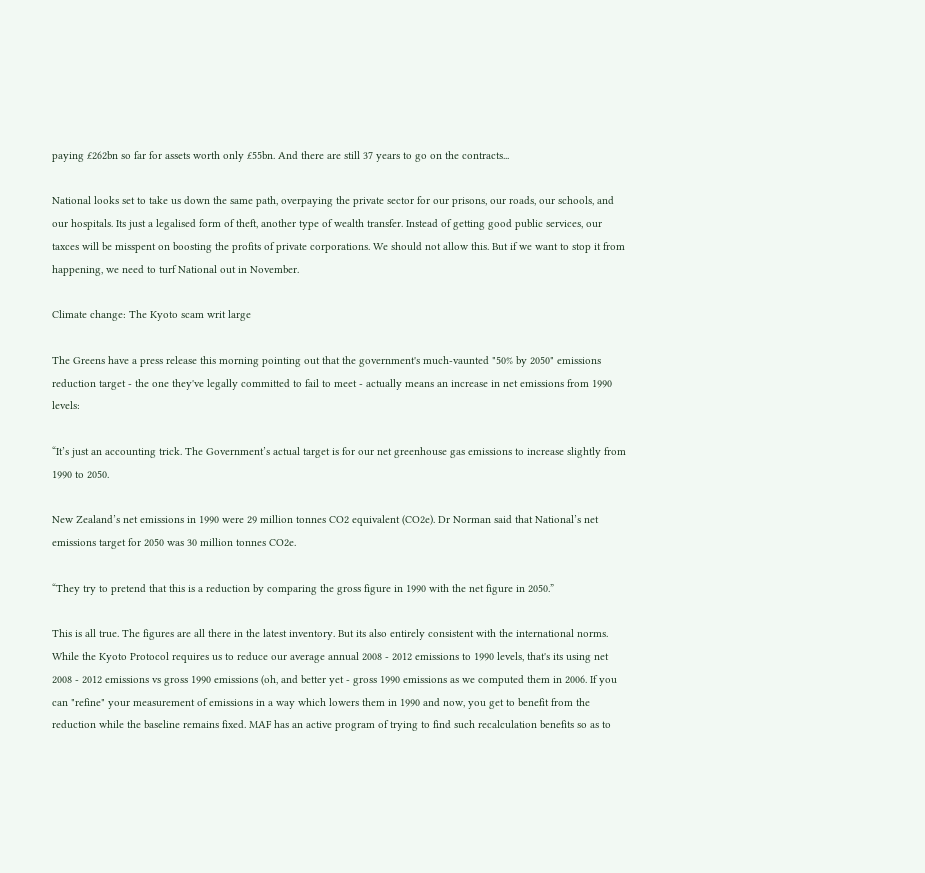paying £262bn so far for assets worth only £55bn. And there are still 37 years to go on the contracts...

National looks set to take us down the same path, overpaying the private sector for our prisons, our roads, our schools, and our hospitals. Its just a legalised form of theft, another type of wealth transfer. Instead of getting good public services, our taxces will be misspent on boosting the profits of private corporations. We should not allow this. But if we want to stop it from happening, we need to turf National out in November.

Climate change: The Kyoto scam writ large

The Greens have a press release this morning pointing out that the government's much-vaunted "50% by 2050" emissions reduction target - the one they've legally committed to fail to meet - actually means an increase in net emissions from 1990 levels:

“It’s just an accounting trick. The Government’s actual target is for our net greenhouse gas emissions to increase slightly from 1990 to 2050.

New Zealand’s net emissions in 1990 were 29 million tonnes CO2 equivalent (CO2e). Dr Norman said that National’s net emissions target for 2050 was 30 million tonnes CO2e.

“They try to pretend that this is a reduction by comparing the gross figure in 1990 with the net figure in 2050.”

This is all true. The figures are all there in the latest inventory. But its also entirely consistent with the international norms. While the Kyoto Protocol requires us to reduce our average annual 2008 - 2012 emissions to 1990 levels, that's its using net 2008 - 2012 emissions vs gross 1990 emissions (oh, and better yet - gross 1990 emissions as we computed them in 2006. If you can "refine" your measurement of emissions in a way which lowers them in 1990 and now, you get to benefit from the reduction while the baseline remains fixed. MAF has an active program of trying to find such recalculation benefits so as to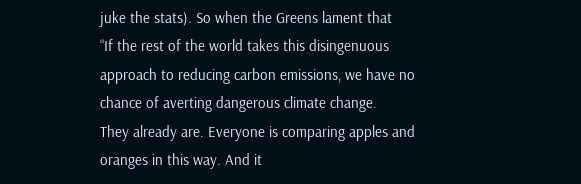juke the stats). So when the Greens lament that
“If the rest of the world takes this disingenuous approach to reducing carbon emissions, we have no chance of averting dangerous climate change.
They already are. Everyone is comparing apples and oranges in this way. And it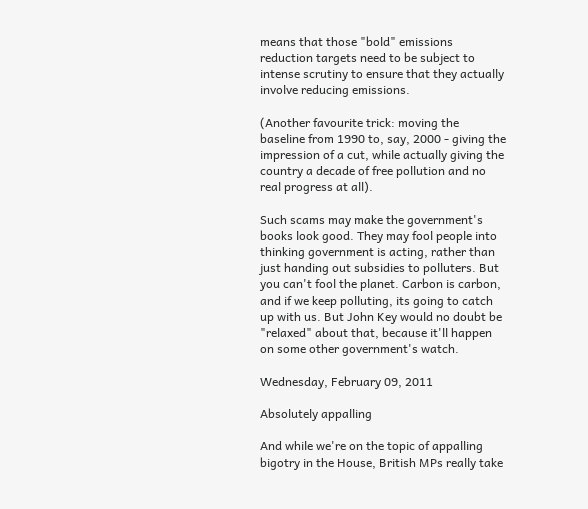means that those "bold" emissions reduction targets need to be subject to intense scrutiny to ensure that they actually involve reducing emissions.

(Another favourite trick: moving the baseline from 1990 to, say, 2000 - giving the impression of a cut, while actually giving the country a decade of free pollution and no real progress at all).

Such scams may make the government's books look good. They may fool people into thinking government is acting, rather than just handing out subsidies to polluters. But you can't fool the planet. Carbon is carbon, and if we keep polluting, its going to catch up with us. But John Key would no doubt be "relaxed" about that, because it'll happen on some other government's watch.

Wednesday, February 09, 2011

Absolutely appalling

And while we're on the topic of appalling bigotry in the House, British MPs really take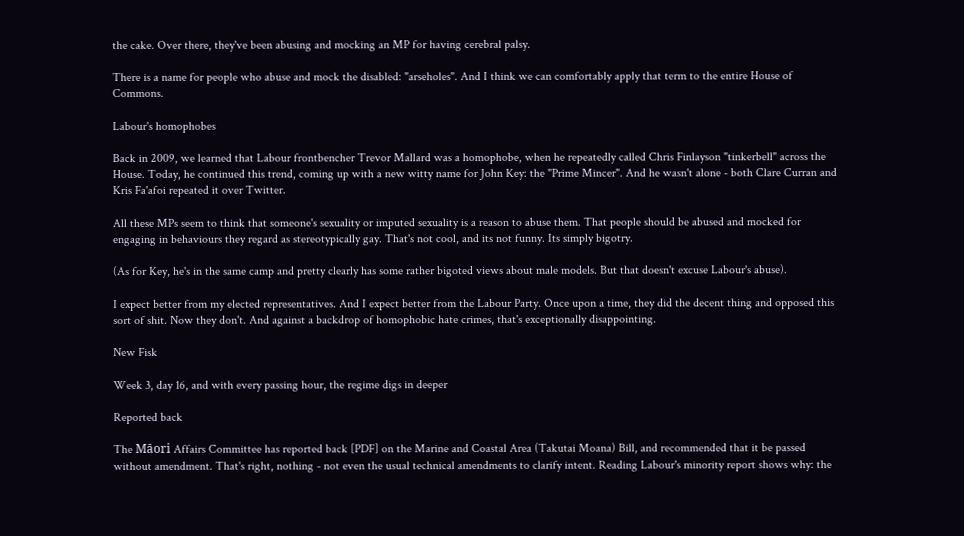the cake. Over there, they've been abusing and mocking an MP for having cerebral palsy.

There is a name for people who abuse and mock the disabled: "arseholes". And I think we can comfortably apply that term to the entire House of Commons.

Labour's homophobes

Back in 2009, we learned that Labour frontbencher Trevor Mallard was a homophobe, when he repeatedly called Chris Finlayson "tinkerbell" across the House. Today, he continued this trend, coming up with a new witty name for John Key: the "Prime Mincer". And he wasn't alone - both Clare Curran and Kris Fa'afoi repeated it over Twitter.

All these MPs seem to think that someone's sexuality or imputed sexuality is a reason to abuse them. That people should be abused and mocked for engaging in behaviours they regard as stereotypically gay. That's not cool, and its not funny. Its simply bigotry.

(As for Key, he's in the same camp and pretty clearly has some rather bigoted views about male models. But that doesn't excuse Labour's abuse).

I expect better from my elected representatives. And I expect better from the Labour Party. Once upon a time, they did the decent thing and opposed this sort of shit. Now they don't. And against a backdrop of homophobic hate crimes, that's exceptionally disappointing.

New Fisk

Week 3, day 16, and with every passing hour, the regime digs in deeper

Reported back

The Māori Affairs Committee has reported back [PDF] on the Marine and Coastal Area (Takutai Moana) Bill, and recommended that it be passed without amendment. That's right, nothing - not even the usual technical amendments to clarify intent. Reading Labour's minority report shows why: the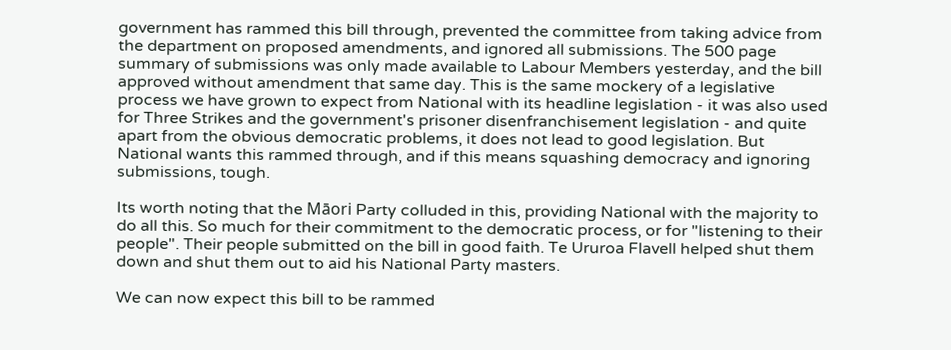government has rammed this bill through, prevented the committee from taking advice from the department on proposed amendments, and ignored all submissions. The 500 page summary of submissions was only made available to Labour Members yesterday, and the bill approved without amendment that same day. This is the same mockery of a legislative process we have grown to expect from National with its headline legislation - it was also used for Three Strikes and the government's prisoner disenfranchisement legislation - and quite apart from the obvious democratic problems, it does not lead to good legislation. But National wants this rammed through, and if this means squashing democracy and ignoring submissions, tough.

Its worth noting that the Māori Party colluded in this, providing National with the majority to do all this. So much for their commitment to the democratic process, or for "listening to their people". Their people submitted on the bill in good faith. Te Ururoa Flavell helped shut them down and shut them out to aid his National Party masters.

We can now expect this bill to be rammed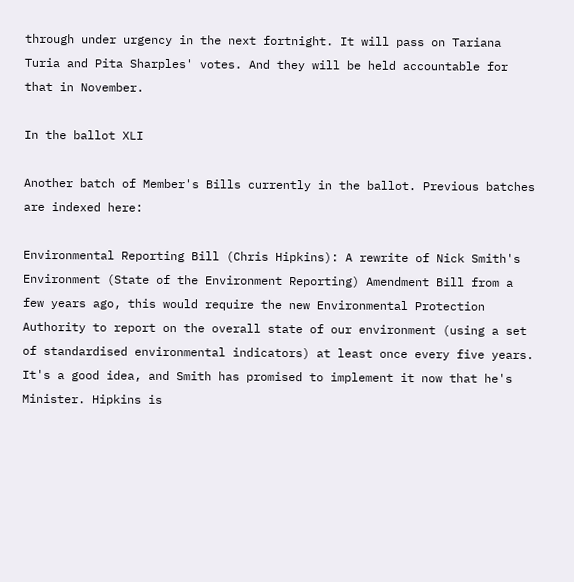through under urgency in the next fortnight. It will pass on Tariana Turia and Pita Sharples' votes. And they will be held accountable for that in November.

In the ballot XLI

Another batch of Member's Bills currently in the ballot. Previous batches are indexed here:

Environmental Reporting Bill (Chris Hipkins): A rewrite of Nick Smith's Environment (State of the Environment Reporting) Amendment Bill from a few years ago, this would require the new Environmental Protection Authority to report on the overall state of our environment (using a set of standardised environmental indicators) at least once every five years. It's a good idea, and Smith has promised to implement it now that he's Minister. Hipkins is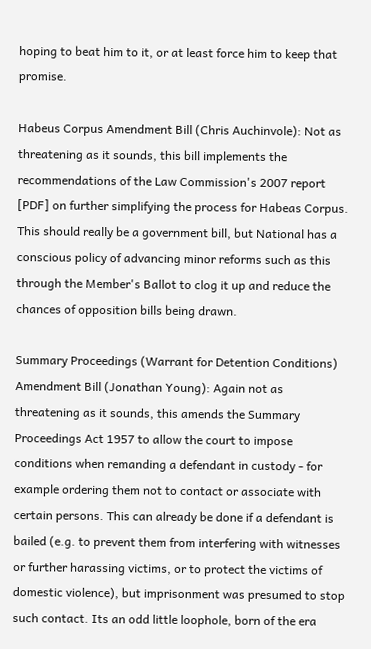hoping to beat him to it, or at least force him to keep that promise.

Habeus Corpus Amendment Bill (Chris Auchinvole): Not as threatening as it sounds, this bill implements the recommendations of the Law Commission's 2007 report [PDF] on further simplifying the process for Habeas Corpus. This should really be a government bill, but National has a conscious policy of advancing minor reforms such as this through the Member's Ballot to clog it up and reduce the chances of opposition bills being drawn.

Summary Proceedings (Warrant for Detention Conditions) Amendment Bill (Jonathan Young): Again not as threatening as it sounds, this amends the Summary Proceedings Act 1957 to allow the court to impose conditions when remanding a defendant in custody - for example ordering them not to contact or associate with certain persons. This can already be done if a defendant is bailed (e.g. to prevent them from interfering with witnesses or further harassing victims, or to protect the victims of domestic violence), but imprisonment was presumed to stop such contact. Its an odd little loophole, born of the era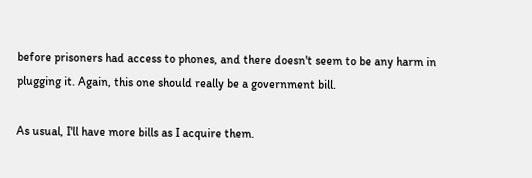before prisoners had access to phones, and there doesn't seem to be any harm in plugging it. Again, this one should really be a government bill.

As usual, I'll have more bills as I acquire them.